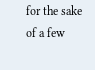for the sake of a few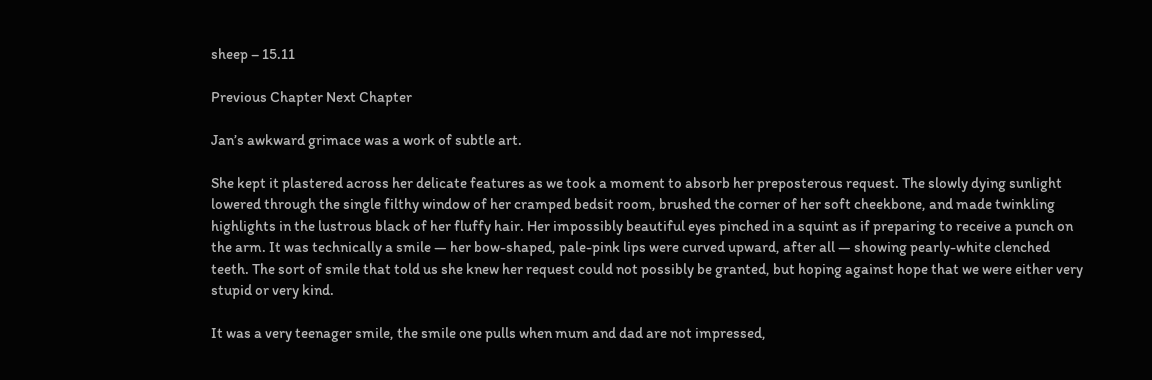sheep – 15.11

Previous Chapter Next Chapter

Jan’s awkward grimace was a work of subtle art.

She kept it plastered across her delicate features as we took a moment to absorb her preposterous request. The slowly dying sunlight lowered through the single filthy window of her cramped bedsit room, brushed the corner of her soft cheekbone, and made twinkling highlights in the lustrous black of her fluffy hair. Her impossibly beautiful eyes pinched in a squint as if preparing to receive a punch on the arm. It was technically a smile — her bow-shaped, pale-pink lips were curved upward, after all — showing pearly-white clenched teeth. The sort of smile that told us she knew her request could not possibly be granted, but hoping against hope that we were either very stupid or very kind.

It was a very teenager smile, the smile one pulls when mum and dad are not impressed,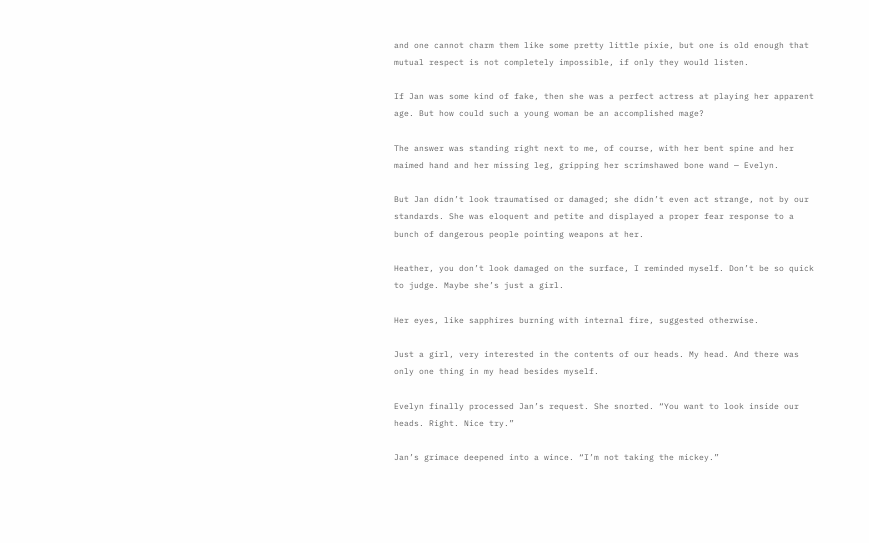and one cannot charm them like some pretty little pixie, but one is old enough that mutual respect is not completely impossible, if only they would listen.

If Jan was some kind of fake, then she was a perfect actress at playing her apparent age. But how could such a young woman be an accomplished mage?

The answer was standing right next to me, of course, with her bent spine and her maimed hand and her missing leg, gripping her scrimshawed bone wand — Evelyn.

But Jan didn’t look traumatised or damaged; she didn’t even act strange, not by our standards. She was eloquent and petite and displayed a proper fear response to a bunch of dangerous people pointing weapons at her.

Heather, you don’t look damaged on the surface, I reminded myself. Don’t be so quick to judge. Maybe she’s just a girl.

Her eyes, like sapphires burning with internal fire, suggested otherwise.

Just a girl, very interested in the contents of our heads. My head. And there was only one thing in my head besides myself.

Evelyn finally processed Jan’s request. She snorted. “You want to look inside our heads. Right. Nice try.”

Jan’s grimace deepened into a wince. “I’m not taking the mickey.”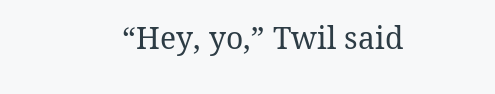“Hey, yo,” Twil said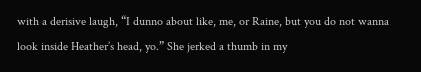with a derisive laugh, “I dunno about like, me, or Raine, but you do not wanna look inside Heather’s head, yo.” She jerked a thumb in my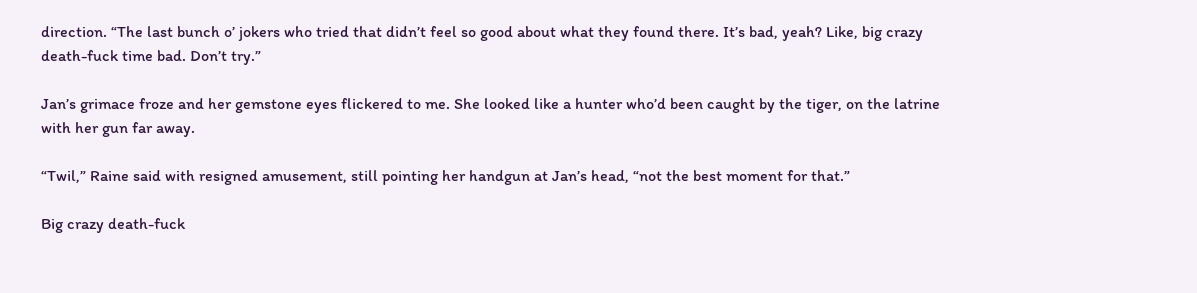direction. “The last bunch o’ jokers who tried that didn’t feel so good about what they found there. It’s bad, yeah? Like, big crazy death-fuck time bad. Don’t try.”

Jan’s grimace froze and her gemstone eyes flickered to me. She looked like a hunter who’d been caught by the tiger, on the latrine with her gun far away.

“Twil,” Raine said with resigned amusement, still pointing her handgun at Jan’s head, “not the best moment for that.”

Big crazy death-fuck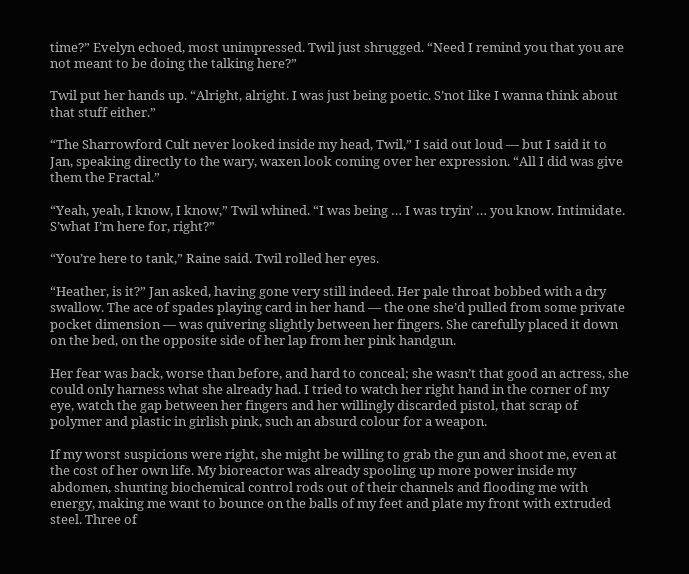time?” Evelyn echoed, most unimpressed. Twil just shrugged. “Need I remind you that you are not meant to be doing the talking here?”

Twil put her hands up. “Alright, alright. I was just being poetic. S’not like I wanna think about that stuff either.”

“The Sharrowford Cult never looked inside my head, Twil,” I said out loud — but I said it to Jan, speaking directly to the wary, waxen look coming over her expression. “All I did was give them the Fractal.”

“Yeah, yeah, I know, I know,” Twil whined. “I was being … I was tryin’ … you know. Intimidate. S’what I’m here for, right?”

“You’re here to tank,” Raine said. Twil rolled her eyes.

“Heather, is it?” Jan asked, having gone very still indeed. Her pale throat bobbed with a dry swallow. The ace of spades playing card in her hand — the one she’d pulled from some private pocket dimension — was quivering slightly between her fingers. She carefully placed it down on the bed, on the opposite side of her lap from her pink handgun.

Her fear was back, worse than before, and hard to conceal; she wasn’t that good an actress, she could only harness what she already had. I tried to watch her right hand in the corner of my eye, watch the gap between her fingers and her willingly discarded pistol, that scrap of polymer and plastic in girlish pink, such an absurd colour for a weapon.

If my worst suspicions were right, she might be willing to grab the gun and shoot me, even at the cost of her own life. My bioreactor was already spooling up more power inside my abdomen, shunting biochemical control rods out of their channels and flooding me with energy, making me want to bounce on the balls of my feet and plate my front with extruded steel. Three of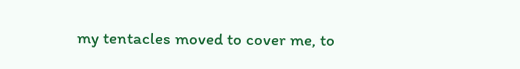my tentacles moved to cover me, to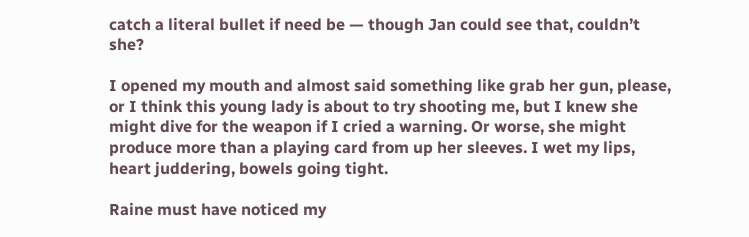catch a literal bullet if need be — though Jan could see that, couldn’t she?

I opened my mouth and almost said something like grab her gun, please, or I think this young lady is about to try shooting me, but I knew she might dive for the weapon if I cried a warning. Or worse, she might produce more than a playing card from up her sleeves. I wet my lips, heart juddering, bowels going tight.

Raine must have noticed my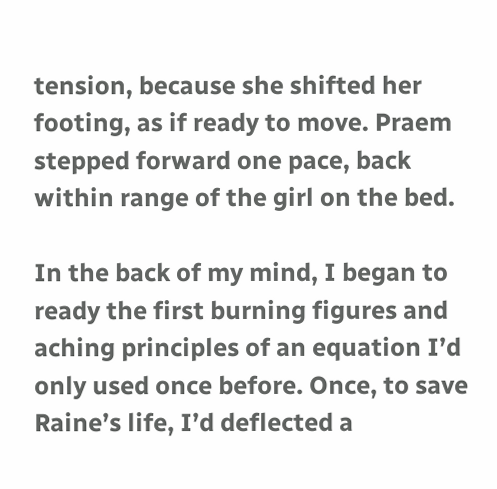tension, because she shifted her footing, as if ready to move. Praem stepped forward one pace, back within range of the girl on the bed.

In the back of my mind, I began to ready the first burning figures and aching principles of an equation I’d only used once before. Once, to save Raine’s life, I’d deflected a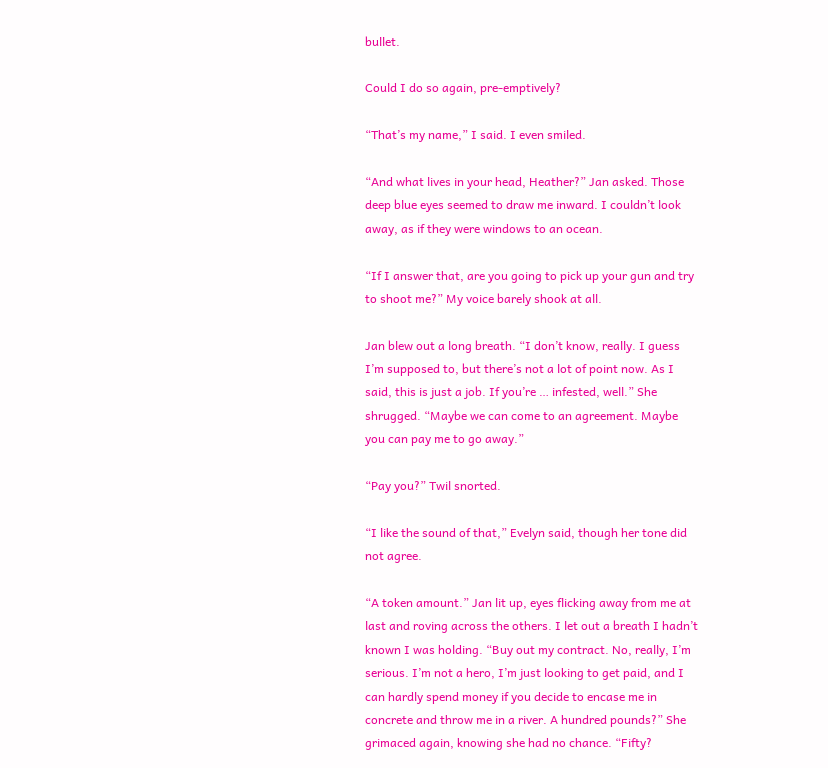bullet.

Could I do so again, pre-emptively?

“That’s my name,” I said. I even smiled.

“And what lives in your head, Heather?” Jan asked. Those deep blue eyes seemed to draw me inward. I couldn’t look away, as if they were windows to an ocean.

“If I answer that, are you going to pick up your gun and try to shoot me?” My voice barely shook at all.

Jan blew out a long breath. “I don’t know, really. I guess I’m supposed to, but there’s not a lot of point now. As I said, this is just a job. If you’re … infested, well.” She shrugged. “Maybe we can come to an agreement. Maybe you can pay me to go away.”

“Pay you?” Twil snorted.

“I like the sound of that,” Evelyn said, though her tone did not agree.

“A token amount.” Jan lit up, eyes flicking away from me at last and roving across the others. I let out a breath I hadn’t known I was holding. “Buy out my contract. No, really, I’m serious. I’m not a hero, I’m just looking to get paid, and I can hardly spend money if you decide to encase me in concrete and throw me in a river. A hundred pounds?” She grimaced again, knowing she had no chance. “Fifty?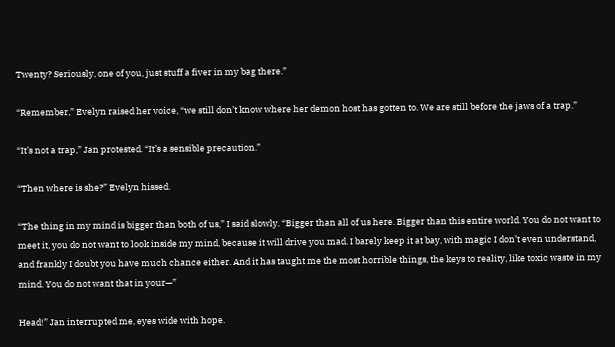Twenty? Seriously, one of you, just stuff a fiver in my bag there.”

“Remember,” Evelyn raised her voice, “we still don’t know where her demon host has gotten to. We are still before the jaws of a trap.”

“It’s not a trap,” Jan protested. “It’s a sensible precaution.”

“Then where is she?” Evelyn hissed.

“The thing in my mind is bigger than both of us,” I said slowly. “Bigger than all of us here. Bigger than this entire world. You do not want to meet it, you do not want to look inside my mind, because it will drive you mad. I barely keep it at bay, with magic I don’t even understand, and frankly I doubt you have much chance either. And it has taught me the most horrible things, the keys to reality, like toxic waste in my mind. You do not want that in your—”

Head!” Jan interrupted me, eyes wide with hope.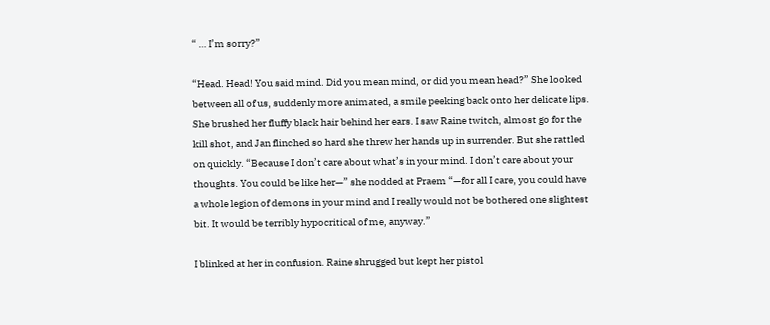“ … I’m sorry?”

“Head. Head! You said mind. Did you mean mind, or did you mean head?” She looked between all of us, suddenly more animated, a smile peeking back onto her delicate lips. She brushed her fluffy black hair behind her ears. I saw Raine twitch, almost go for the kill shot, and Jan flinched so hard she threw her hands up in surrender. But she rattled on quickly. “Because I don’t care about what’s in your mind. I don’t care about your thoughts. You could be like her—” she nodded at Praem “—for all I care, you could have a whole legion of demons in your mind and I really would not be bothered one slightest bit. It would be terribly hypocritical of me, anyway.”

I blinked at her in confusion. Raine shrugged but kept her pistol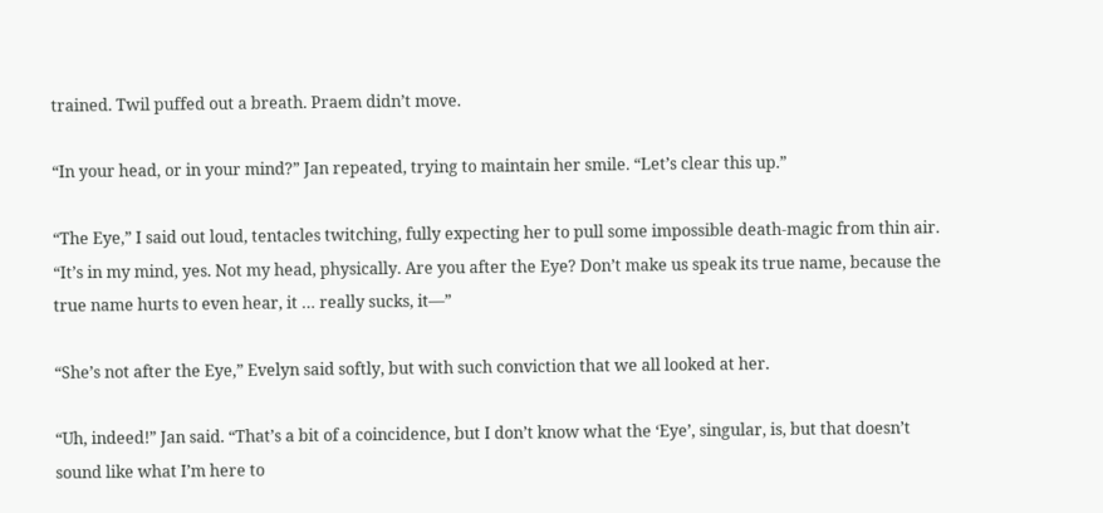trained. Twil puffed out a breath. Praem didn’t move.

“In your head, or in your mind?” Jan repeated, trying to maintain her smile. “Let’s clear this up.”

“The Eye,” I said out loud, tentacles twitching, fully expecting her to pull some impossible death-magic from thin air. “It’s in my mind, yes. Not my head, physically. Are you after the Eye? Don’t make us speak its true name, because the true name hurts to even hear, it … really sucks, it—”

“She’s not after the Eye,” Evelyn said softly, but with such conviction that we all looked at her.

“Uh, indeed!” Jan said. “That’s a bit of a coincidence, but I don’t know what the ‘Eye’, singular, is, but that doesn’t sound like what I’m here to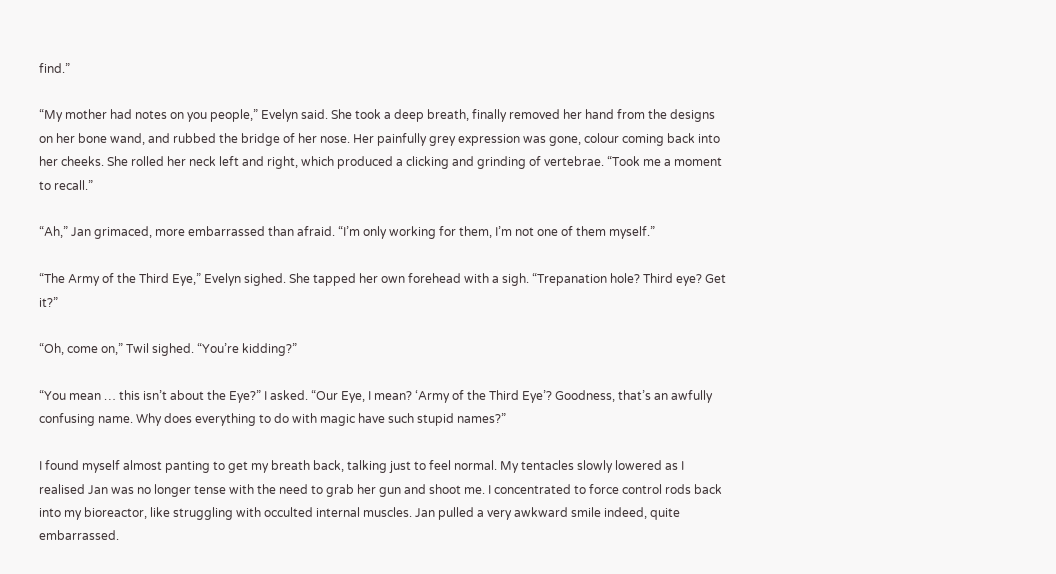find.”

“My mother had notes on you people,” Evelyn said. She took a deep breath, finally removed her hand from the designs on her bone wand, and rubbed the bridge of her nose. Her painfully grey expression was gone, colour coming back into her cheeks. She rolled her neck left and right, which produced a clicking and grinding of vertebrae. “Took me a moment to recall.”

“Ah,” Jan grimaced, more embarrassed than afraid. “I’m only working for them, I’m not one of them myself.”

“The Army of the Third Eye,” Evelyn sighed. She tapped her own forehead with a sigh. “Trepanation hole? Third eye? Get it?”

“Oh, come on,” Twil sighed. “You’re kidding?”

“You mean … this isn’t about the Eye?” I asked. “Our Eye, I mean? ‘Army of the Third Eye’? Goodness, that’s an awfully confusing name. Why does everything to do with magic have such stupid names?”

I found myself almost panting to get my breath back, talking just to feel normal. My tentacles slowly lowered as I realised Jan was no longer tense with the need to grab her gun and shoot me. I concentrated to force control rods back into my bioreactor, like struggling with occulted internal muscles. Jan pulled a very awkward smile indeed, quite embarrassed.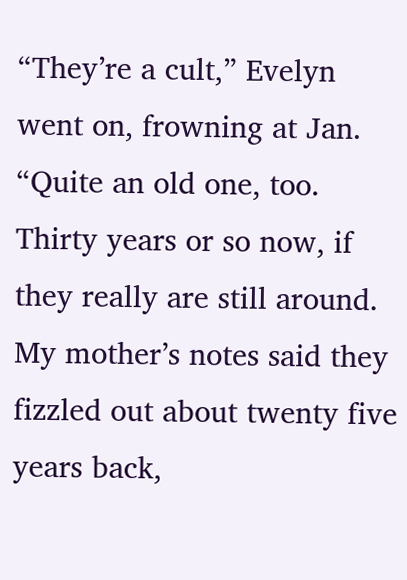“They’re a cult,” Evelyn went on, frowning at Jan. “Quite an old one, too. Thirty years or so now, if they really are still around. My mother’s notes said they fizzled out about twenty five years back,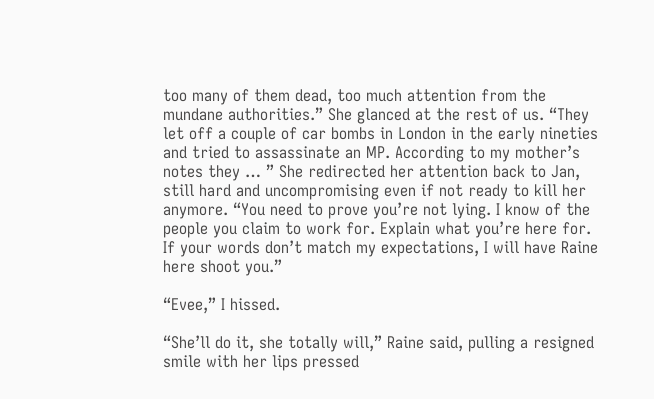too many of them dead, too much attention from the mundane authorities.” She glanced at the rest of us. “They let off a couple of car bombs in London in the early nineties and tried to assassinate an MP. According to my mother’s notes they … ” She redirected her attention back to Jan, still hard and uncompromising even if not ready to kill her anymore. “You need to prove you’re not lying. I know of the people you claim to work for. Explain what you’re here for. If your words don’t match my expectations, I will have Raine here shoot you.”

“Evee,” I hissed.

“She’ll do it, she totally will,” Raine said, pulling a resigned smile with her lips pressed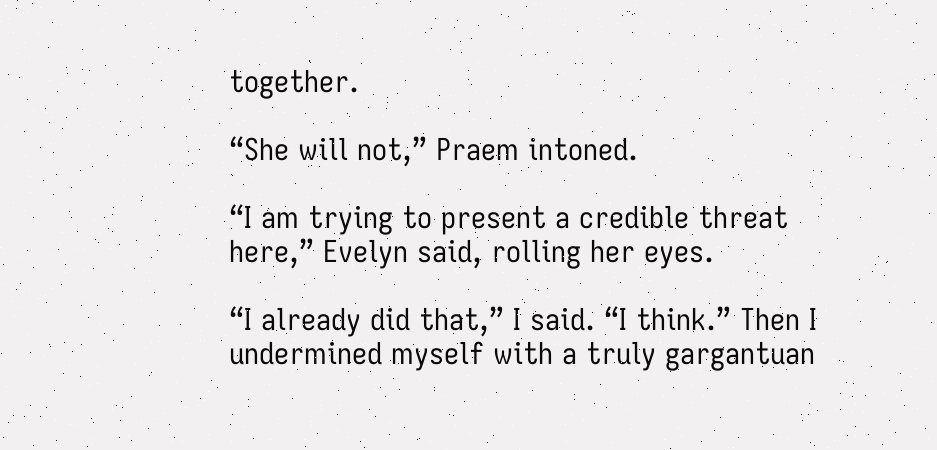together.

“She will not,” Praem intoned.

“I am trying to present a credible threat here,” Evelyn said, rolling her eyes.

“I already did that,” I said. “I think.” Then I undermined myself with a truly gargantuan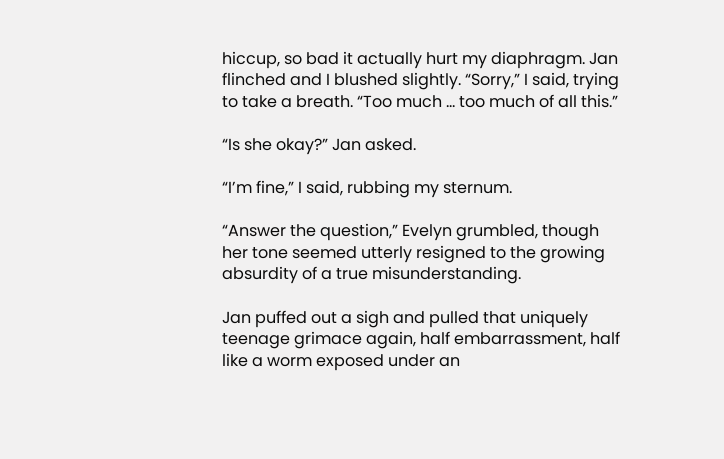hiccup, so bad it actually hurt my diaphragm. Jan flinched and I blushed slightly. “Sorry,” I said, trying to take a breath. “Too much … too much of all this.”

“Is she okay?” Jan asked.

“I’m fine,” I said, rubbing my sternum.

“Answer the question,” Evelyn grumbled, though her tone seemed utterly resigned to the growing absurdity of a true misunderstanding.

Jan puffed out a sigh and pulled that uniquely teenage grimace again, half embarrassment, half like a worm exposed under an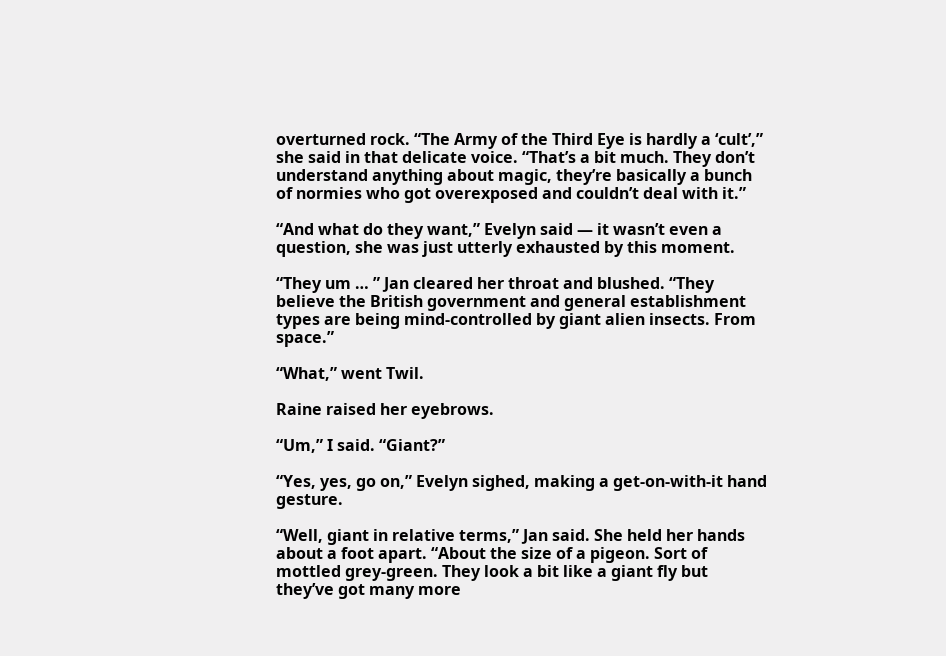overturned rock. “The Army of the Third Eye is hardly a ‘cult’,” she said in that delicate voice. “That’s a bit much. They don’t understand anything about magic, they’re basically a bunch of normies who got overexposed and couldn’t deal with it.”

“And what do they want,” Evelyn said — it wasn’t even a question, she was just utterly exhausted by this moment.

“They um … ” Jan cleared her throat and blushed. “They believe the British government and general establishment types are being mind-controlled by giant alien insects. From space.”

“What,” went Twil.

Raine raised her eyebrows.

“Um,” I said. “Giant?”

“Yes, yes, go on,” Evelyn sighed, making a get-on-with-it hand gesture.

“Well, giant in relative terms,” Jan said. She held her hands about a foot apart. “About the size of a pigeon. Sort of mottled grey-green. They look a bit like a giant fly but they’ve got many more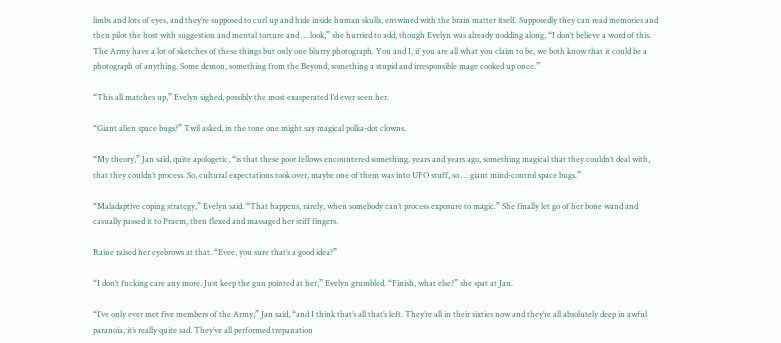limbs and lots of eyes, and they’re supposed to curl up and hide inside human skulls, entwined with the brain matter itself. Supposedly they can read memories and then pilot the host with suggestion and mental torture and … look,” she hurried to add, though Evelyn was already nodding along, “I don’t believe a word of this. The Army have a lot of sketches of these things but only one blurry photograph. You and I, if you are all what you claim to be, we both know that it could be a photograph of anything. Some demon, something from the Beyond, something a stupid and irresponsible mage cooked up once.”

“This all matches up,” Evelyn sighed, possibly the most exasperated I’d ever seen her.

“Giant alien space bugs?” Twil asked, in the tone one might say magical polka-dot clowns.

“My theory,” Jan said, quite apologetic, “is that these poor fellows encountered something, years and years ago, something magical that they couldn’t deal with, that they couldn’t process. So, cultural expectations took over, maybe one of them was into UFO stuff, so … giant mind-control space bugs.”

“Maladaptive coping strategy,” Evelyn said. “That happens, rarely, when somebody can’t process exposure to magic.” She finally let go of her bone wand and casually passed it to Praem, then flexed and massaged her stiff fingers.

Raine raised her eyebrows at that. “Evee, you sure that’s a good idea?”

“I don’t fucking care any more. Just keep the gun pointed at her,” Evelyn grumbled. “Finish, what else?” she spat at Jan.

“I’ve only ever met five members of the Army,” Jan said, “and I think that’s all that’s left. They’re all in their sixties now and they’re all absolutely deep in awful paranoia, it’s really quite sad. They’ve all performed trepanation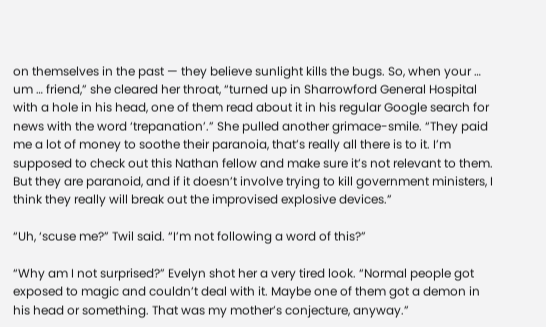on themselves in the past — they believe sunlight kills the bugs. So, when your … um … friend,” she cleared her throat, “turned up in Sharrowford General Hospital with a hole in his head, one of them read about it in his regular Google search for news with the word ‘trepanation’.” She pulled another grimace-smile. “They paid me a lot of money to soothe their paranoia, that’s really all there is to it. I’m supposed to check out this Nathan fellow and make sure it’s not relevant to them. But they are paranoid, and if it doesn’t involve trying to kill government ministers, I think they really will break out the improvised explosive devices.”

“Uh, ‘scuse me?” Twil said. “I’m not following a word of this?”

“Why am I not surprised?” Evelyn shot her a very tired look. “Normal people got exposed to magic and couldn’t deal with it. Maybe one of them got a demon in his head or something. That was my mother’s conjecture, anyway.”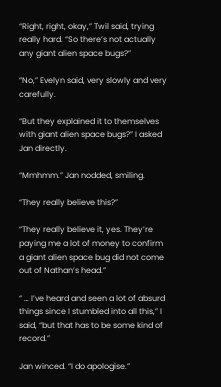“Right, right, okay,” Twil said, trying really hard. “So there’s not actually any giant alien space bugs?”

“No,” Evelyn said, very slowly and very carefully.

“But they explained it to themselves with giant alien space bugs?” I asked Jan directly.

“Mmhmm.” Jan nodded, smiling.

“They really believe this?”

“They really believe it, yes. They’re paying me a lot of money to confirm a giant alien space bug did not come out of Nathan’s head.”

“ … I’ve heard and seen a lot of absurd things since I stumbled into all this,” I said, “but that has to be some kind of record.”

Jan winced. “I do apologise.”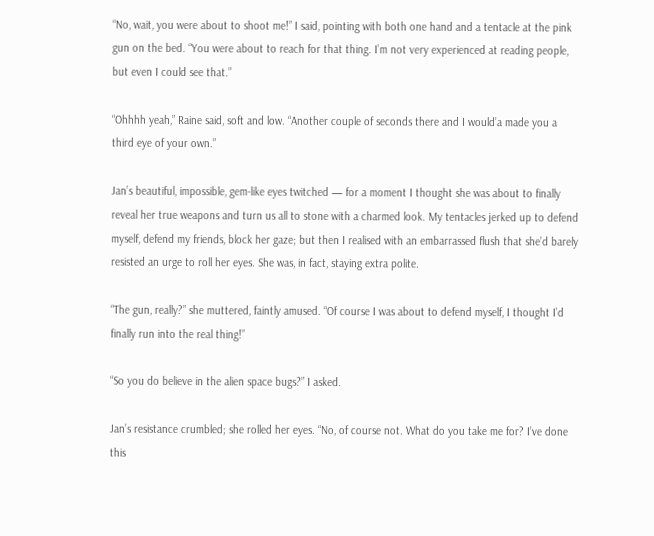“No, wait, you were about to shoot me!” I said, pointing with both one hand and a tentacle at the pink gun on the bed. “You were about to reach for that thing. I’m not very experienced at reading people, but even I could see that.”

“Ohhhh yeah,” Raine said, soft and low. “Another couple of seconds there and I would’a made you a third eye of your own.”

Jan’s beautiful, impossible, gem-like eyes twitched — for a moment I thought she was about to finally reveal her true weapons and turn us all to stone with a charmed look. My tentacles jerked up to defend myself, defend my friends, block her gaze; but then I realised with an embarrassed flush that she’d barely resisted an urge to roll her eyes. She was, in fact, staying extra polite.

“The gun, really?” she muttered, faintly amused. “Of course I was about to defend myself, I thought I’d finally run into the real thing!”

“So you do believe in the alien space bugs?” I asked.

Jan’s resistance crumbled; she rolled her eyes. “No, of course not. What do you take me for? I’ve done this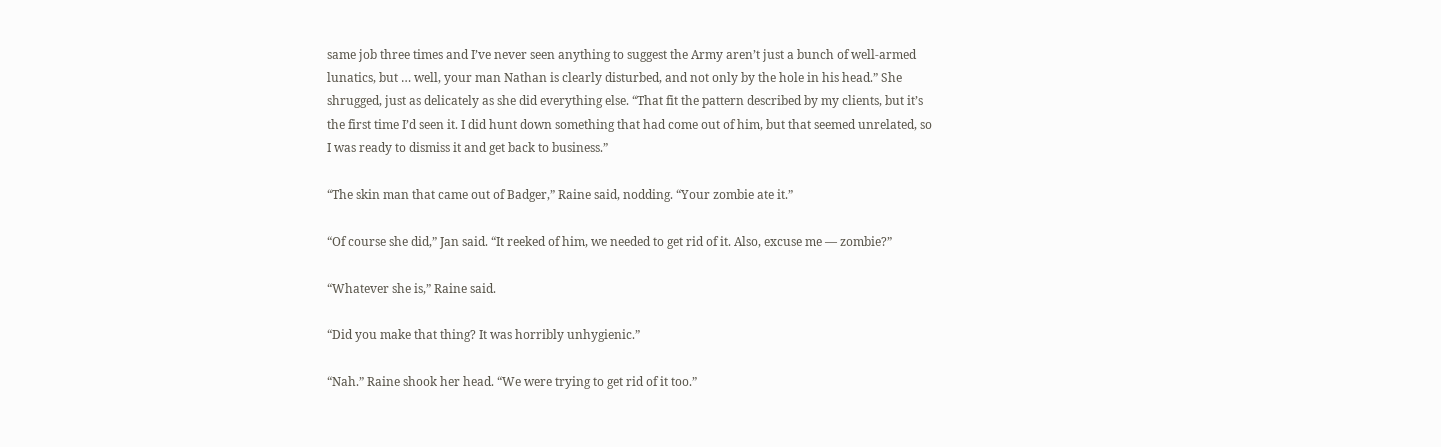same job three times and I’ve never seen anything to suggest the Army aren’t just a bunch of well-armed lunatics, but … well, your man Nathan is clearly disturbed, and not only by the hole in his head.” She shrugged, just as delicately as she did everything else. “That fit the pattern described by my clients, but it’s the first time I’d seen it. I did hunt down something that had come out of him, but that seemed unrelated, so I was ready to dismiss it and get back to business.”

“The skin man that came out of Badger,” Raine said, nodding. “Your zombie ate it.”

“Of course she did,” Jan said. “It reeked of him, we needed to get rid of it. Also, excuse me — zombie?”

“Whatever she is,” Raine said.

“Did you make that thing? It was horribly unhygienic.”

“Nah.” Raine shook her head. “We were trying to get rid of it too.”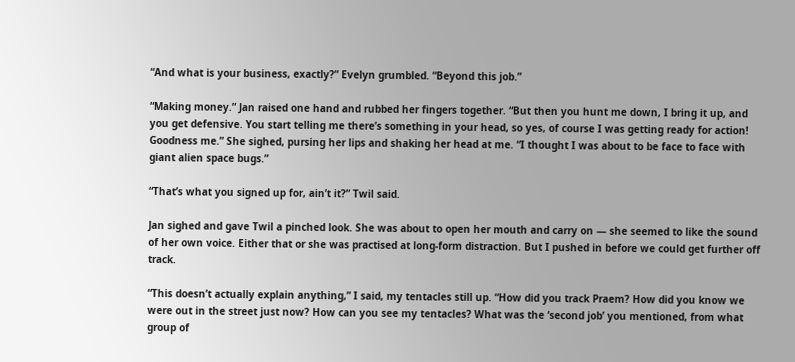“And what is your business, exactly?” Evelyn grumbled. “Beyond this job.”

“Making money.” Jan raised one hand and rubbed her fingers together. “But then you hunt me down, I bring it up, and you get defensive. You start telling me there’s something in your head, so yes, of course I was getting ready for action! Goodness me.” She sighed, pursing her lips and shaking her head at me. “I thought I was about to be face to face with giant alien space bugs.”

“That’s what you signed up for, ain’t it?” Twil said.

Jan sighed and gave Twil a pinched look. She was about to open her mouth and carry on — she seemed to like the sound of her own voice. Either that or she was practised at long-form distraction. But I pushed in before we could get further off track.

“This doesn’t actually explain anything,” I said, my tentacles still up. “How did you track Praem? How did you know we were out in the street just now? How can you see my tentacles? What was the ‘second job’ you mentioned, from what group of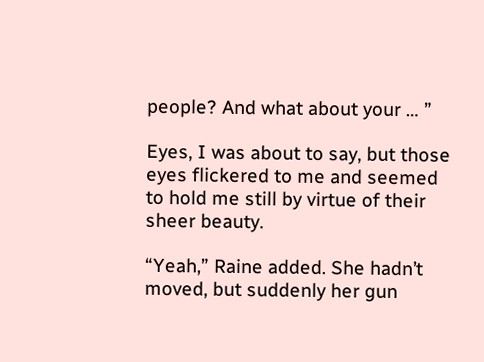people? And what about your … ”

Eyes, I was about to say, but those eyes flickered to me and seemed to hold me still by virtue of their sheer beauty.

“Yeah,” Raine added. She hadn’t moved, but suddenly her gun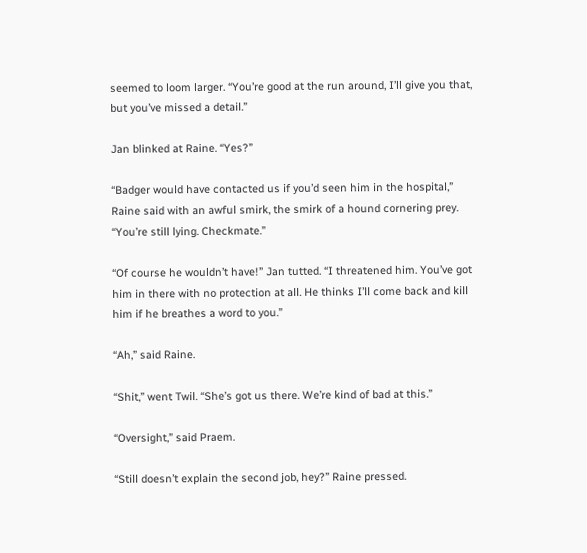seemed to loom larger. “You’re good at the run around, I’ll give you that, but you’ve missed a detail.”

Jan blinked at Raine. “Yes?”

“Badger would have contacted us if you’d seen him in the hospital,” Raine said with an awful smirk, the smirk of a hound cornering prey. “You’re still lying. Checkmate.”

“Of course he wouldn’t have!” Jan tutted. “I threatened him. You’ve got him in there with no protection at all. He thinks I’ll come back and kill him if he breathes a word to you.”

“Ah,” said Raine.

“Shit,” went Twil. “She’s got us there. We’re kind of bad at this.”

“Oversight,” said Praem.

“Still doesn’t explain the second job, hey?” Raine pressed.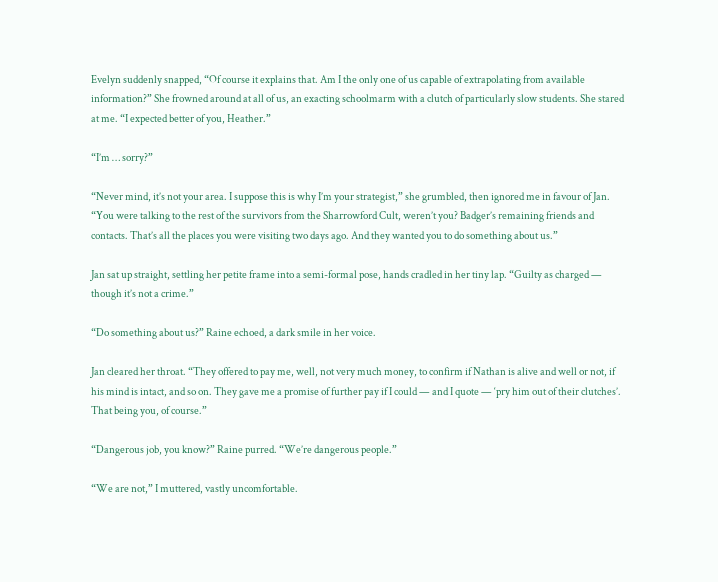Evelyn suddenly snapped, “Of course it explains that. Am I the only one of us capable of extrapolating from available information?” She frowned around at all of us, an exacting schoolmarm with a clutch of particularly slow students. She stared at me. “I expected better of you, Heather.”

“I’m … sorry?”

“Never mind, it’s not your area. I suppose this is why I’m your strategist,” she grumbled, then ignored me in favour of Jan. “You were talking to the rest of the survivors from the Sharrowford Cult, weren’t you? Badger’s remaining friends and contacts. That’s all the places you were visiting two days ago. And they wanted you to do something about us.”

Jan sat up straight, settling her petite frame into a semi-formal pose, hands cradled in her tiny lap. “Guilty as charged — though it’s not a crime.”

“Do something about us?” Raine echoed, a dark smile in her voice.

Jan cleared her throat. “They offered to pay me, well, not very much money, to confirm if Nathan is alive and well or not, if his mind is intact, and so on. They gave me a promise of further pay if I could — and I quote — ‘pry him out of their clutches’. That being you, of course.”

“Dangerous job, you know?” Raine purred. “We’re dangerous people.”

“We are not,” I muttered, vastly uncomfortable.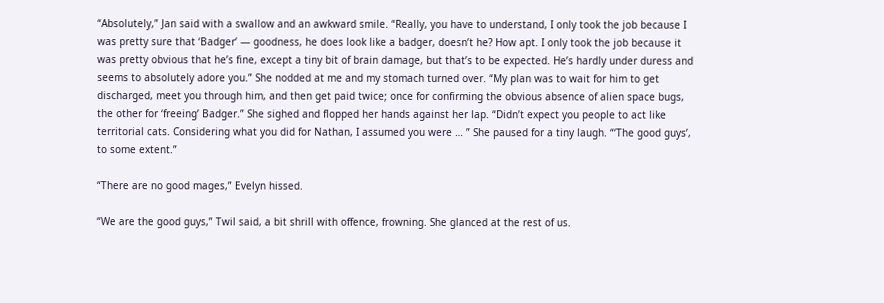“Absolutely,” Jan said with a swallow and an awkward smile. “Really, you have to understand, I only took the job because I was pretty sure that ‘Badger’ — goodness, he does look like a badger, doesn’t he? How apt. I only took the job because it was pretty obvious that he’s fine, except a tiny bit of brain damage, but that’s to be expected. He’s hardly under duress and seems to absolutely adore you.” She nodded at me and my stomach turned over. “My plan was to wait for him to get discharged, meet you through him, and then get paid twice; once for confirming the obvious absence of alien space bugs, the other for ‘freeing’ Badger.” She sighed and flopped her hands against her lap. “Didn’t expect you people to act like territorial cats. Considering what you did for Nathan, I assumed you were … ” She paused for a tiny laugh. “‘The good guys’, to some extent.”

“There are no good mages,” Evelyn hissed.

“We are the good guys,” Twil said, a bit shrill with offence, frowning. She glanced at the rest of us.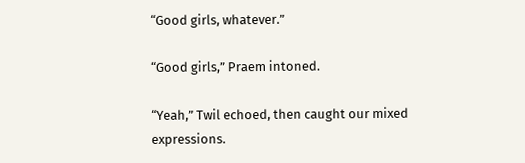“Good girls, whatever.”

“Good girls,” Praem intoned.

“Yeah,” Twil echoed, then caught our mixed expressions.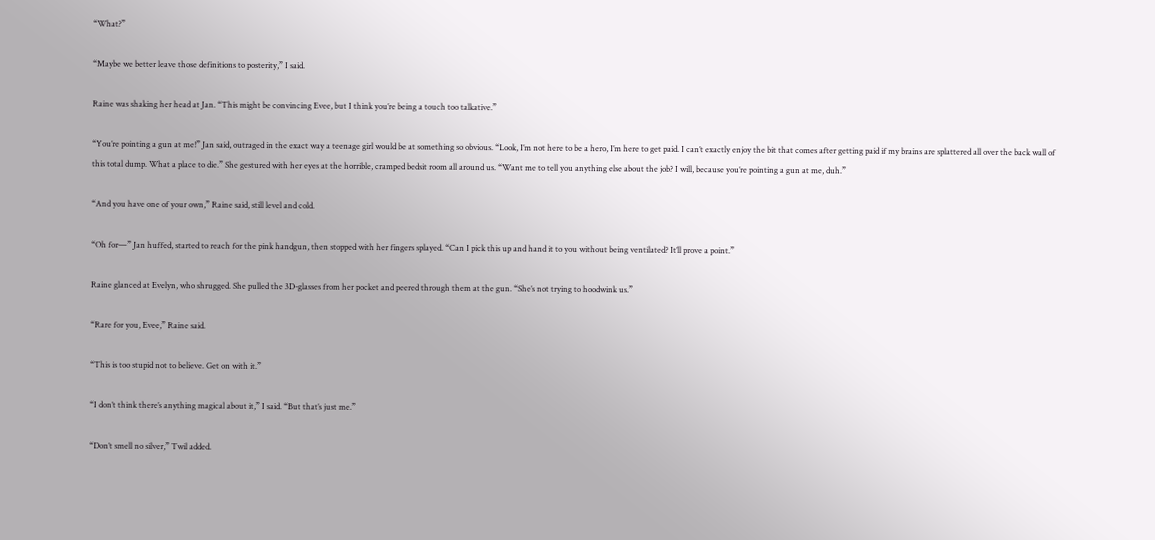“What?”

“Maybe we better leave those definitions to posterity,” I said.

Raine was shaking her head at Jan. “This might be convincing Evee, but I think you’re being a touch too talkative.”

“You’re pointing a gun at me!” Jan said, outraged in the exact way a teenage girl would be at something so obvious. “Look, I’m not here to be a hero, I’m here to get paid. I can’t exactly enjoy the bit that comes after getting paid if my brains are splattered all over the back wall of this total dump. What a place to die.” She gestured with her eyes at the horrible, cramped bedsit room all around us. “Want me to tell you anything else about the job? I will, because you’re pointing a gun at me, duh.”

“And you have one of your own,” Raine said, still level and cold.

“Oh for—” Jan huffed, started to reach for the pink handgun, then stopped with her fingers splayed. “Can I pick this up and hand it to you without being ventilated? It’ll prove a point.”

Raine glanced at Evelyn, who shrugged. She pulled the 3D-glasses from her pocket and peered through them at the gun. “She’s not trying to hoodwink us.”

“Rare for you, Evee,” Raine said.

“This is too stupid not to believe. Get on with it.”

“I don’t think there’s anything magical about it,” I said. “But that’s just me.”

“Don’t smell no silver,” Twil added.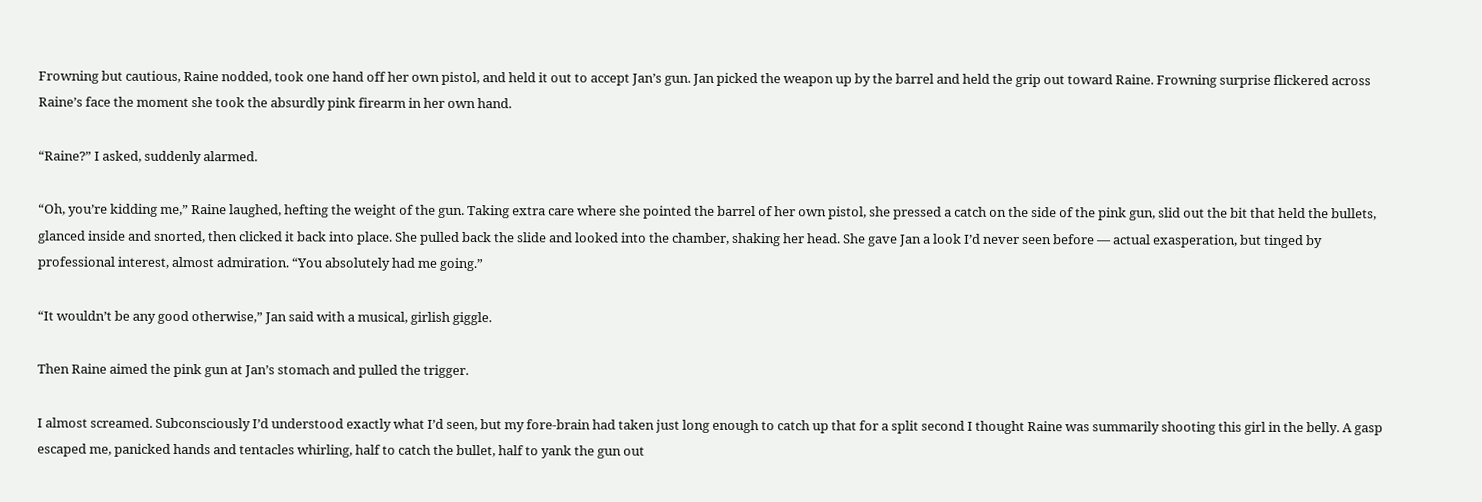Frowning but cautious, Raine nodded, took one hand off her own pistol, and held it out to accept Jan’s gun. Jan picked the weapon up by the barrel and held the grip out toward Raine. Frowning surprise flickered across Raine’s face the moment she took the absurdly pink firearm in her own hand.

“Raine?” I asked, suddenly alarmed.

“Oh, you’re kidding me,” Raine laughed, hefting the weight of the gun. Taking extra care where she pointed the barrel of her own pistol, she pressed a catch on the side of the pink gun, slid out the bit that held the bullets, glanced inside and snorted, then clicked it back into place. She pulled back the slide and looked into the chamber, shaking her head. She gave Jan a look I’d never seen before — actual exasperation, but tinged by professional interest, almost admiration. “You absolutely had me going.”

“It wouldn’t be any good otherwise,” Jan said with a musical, girlish giggle.

Then Raine aimed the pink gun at Jan’s stomach and pulled the trigger.

I almost screamed. Subconsciously I’d understood exactly what I’d seen, but my fore-brain had taken just long enough to catch up that for a split second I thought Raine was summarily shooting this girl in the belly. A gasp escaped me, panicked hands and tentacles whirling, half to catch the bullet, half to yank the gun out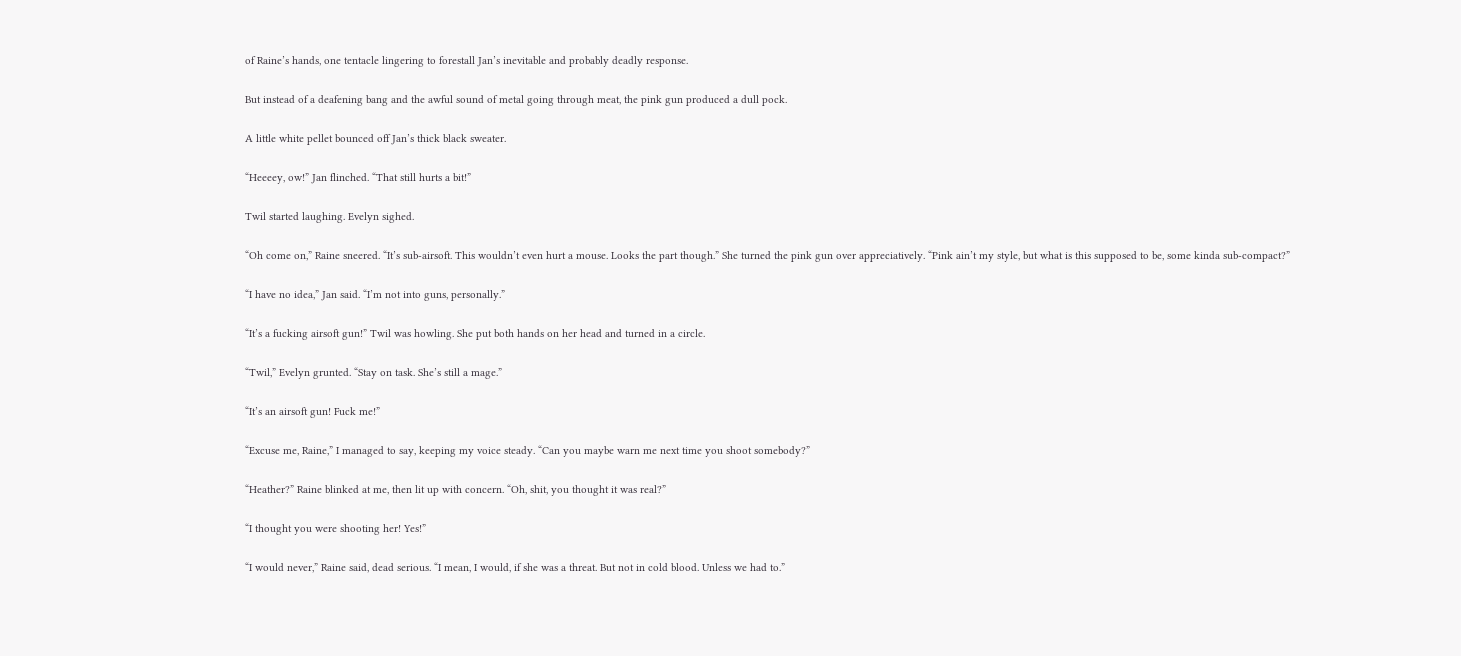of Raine’s hands, one tentacle lingering to forestall Jan’s inevitable and probably deadly response.

But instead of a deafening bang and the awful sound of metal going through meat, the pink gun produced a dull pock.

A little white pellet bounced off Jan’s thick black sweater.

“Heeeey, ow!” Jan flinched. “That still hurts a bit!”

Twil started laughing. Evelyn sighed.

“Oh come on,” Raine sneered. “It’s sub-airsoft. This wouldn’t even hurt a mouse. Looks the part though.” She turned the pink gun over appreciatively. “Pink ain’t my style, but what is this supposed to be, some kinda sub-compact?”

“I have no idea,” Jan said. “I’m not into guns, personally.”

“It’s a fucking airsoft gun!” Twil was howling. She put both hands on her head and turned in a circle.

“Twil,” Evelyn grunted. “Stay on task. She’s still a mage.”

“It’s an airsoft gun! Fuck me!”

“Excuse me, Raine,” I managed to say, keeping my voice steady. “Can you maybe warn me next time you shoot somebody?”

“Heather?” Raine blinked at me, then lit up with concern. “Oh, shit, you thought it was real?”

“I thought you were shooting her! Yes!”

“I would never,” Raine said, dead serious. “I mean, I would, if she was a threat. But not in cold blood. Unless we had to.”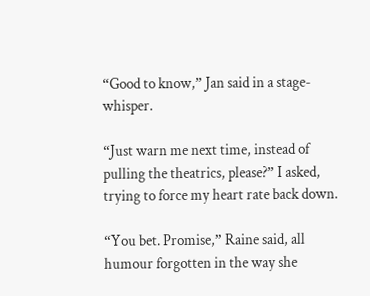“Good to know,” Jan said in a stage-whisper.

“Just warn me next time, instead of pulling the theatrics, please?” I asked, trying to force my heart rate back down.

“You bet. Promise,” Raine said, all humour forgotten in the way she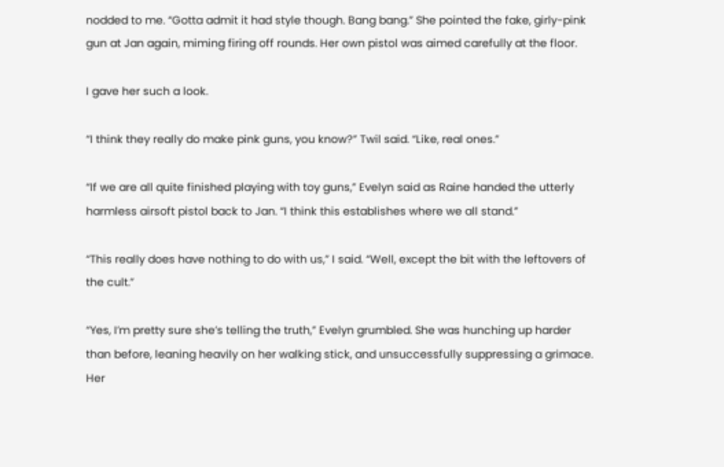nodded to me. “Gotta admit it had style though. Bang bang.” She pointed the fake, girly-pink gun at Jan again, miming firing off rounds. Her own pistol was aimed carefully at the floor.

I gave her such a look.

“I think they really do make pink guns, you know?” Twil said. “Like, real ones.”

“If we are all quite finished playing with toy guns,” Evelyn said as Raine handed the utterly harmless airsoft pistol back to Jan. “I think this establishes where we all stand.”

“This really does have nothing to do with us,” I said. “Well, except the bit with the leftovers of the cult.”

“Yes, I’m pretty sure she’s telling the truth,” Evelyn grumbled. She was hunching up harder than before, leaning heavily on her walking stick, and unsuccessfully suppressing a grimace. Her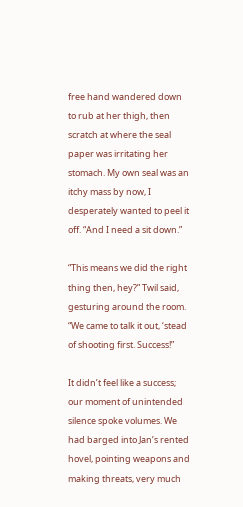free hand wandered down to rub at her thigh, then scratch at where the seal paper was irritating her stomach. My own seal was an itchy mass by now, I desperately wanted to peel it off. “And I need a sit down.”

“This means we did the right thing then, hey?” Twil said, gesturing around the room. “We came to talk it out, ‘stead of shooting first. Success!”

It didn’t feel like a success; our moment of unintended silence spoke volumes. We had barged into Jan’s rented hovel, pointing weapons and making threats, very much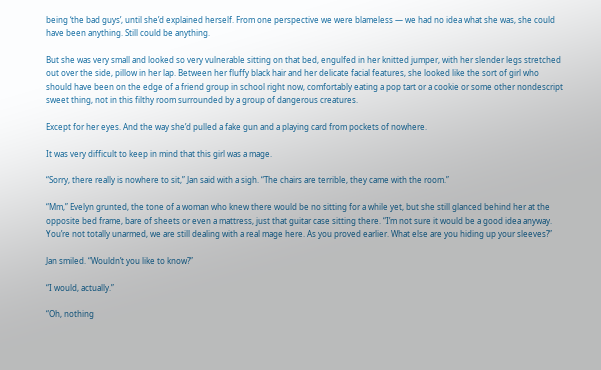being ‘the bad guys’, until she’d explained herself. From one perspective we were blameless — we had no idea what she was, she could have been anything. Still could be anything.

But she was very small and looked so very vulnerable sitting on that bed, engulfed in her knitted jumper, with her slender legs stretched out over the side, pillow in her lap. Between her fluffy black hair and her delicate facial features, she looked like the sort of girl who should have been on the edge of a friend group in school right now, comfortably eating a pop tart or a cookie or some other nondescript sweet thing, not in this filthy room surrounded by a group of dangerous creatures.

Except for her eyes. And the way she’d pulled a fake gun and a playing card from pockets of nowhere.

It was very difficult to keep in mind that this girl was a mage.

“Sorry, there really is nowhere to sit,” Jan said with a sigh. “The chairs are terrible, they came with the room.”

“Mm,” Evelyn grunted, the tone of a woman who knew there would be no sitting for a while yet, but she still glanced behind her at the opposite bed frame, bare of sheets or even a mattress, just that guitar case sitting there. “I’m not sure it would be a good idea anyway. You’re not totally unarmed, we are still dealing with a real mage here. As you proved earlier. What else are you hiding up your sleeves?”

Jan smiled. “Wouldn’t you like to know?”

“I would, actually.”

“Oh, nothing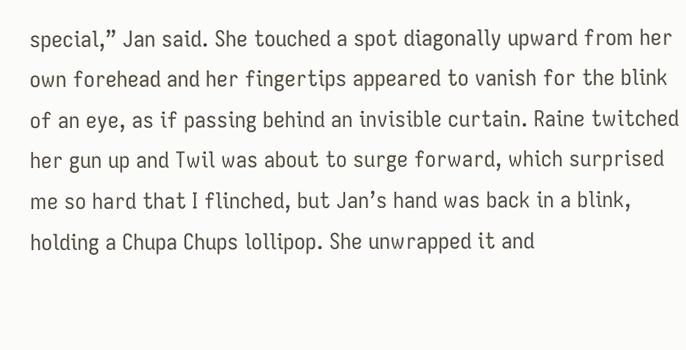special,” Jan said. She touched a spot diagonally upward from her own forehead and her fingertips appeared to vanish for the blink of an eye, as if passing behind an invisible curtain. Raine twitched her gun up and Twil was about to surge forward, which surprised me so hard that I flinched, but Jan’s hand was back in a blink, holding a Chupa Chups lollipop. She unwrapped it and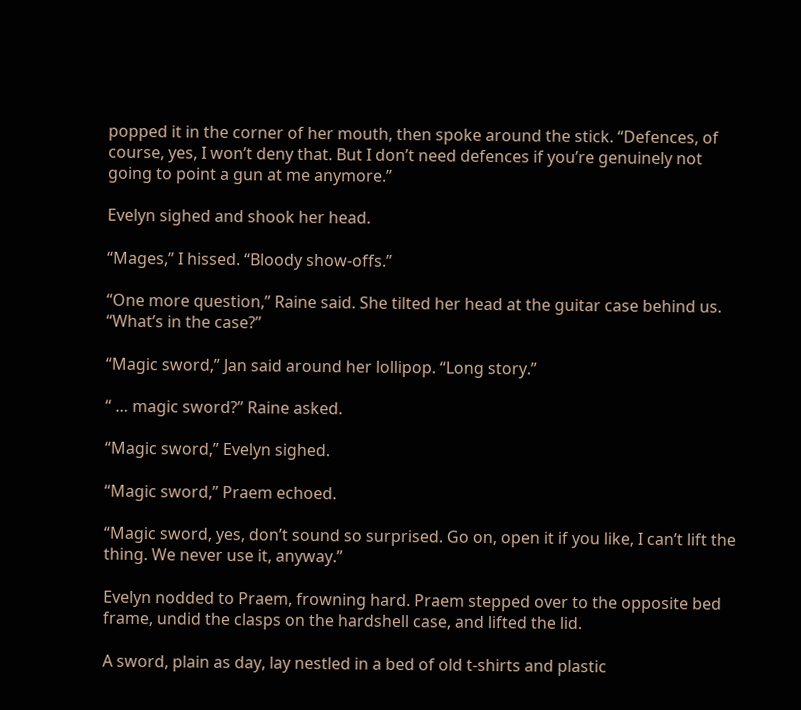popped it in the corner of her mouth, then spoke around the stick. “Defences, of course, yes, I won’t deny that. But I don’t need defences if you’re genuinely not going to point a gun at me anymore.”

Evelyn sighed and shook her head.

“Mages,” I hissed. “Bloody show-offs.”

“One more question,” Raine said. She tilted her head at the guitar case behind us. “What’s in the case?”

“Magic sword,” Jan said around her lollipop. “Long story.”

“ … magic sword?” Raine asked.

“Magic sword,” Evelyn sighed.

“Magic sword,” Praem echoed.

“Magic sword, yes, don’t sound so surprised. Go on, open it if you like, I can’t lift the thing. We never use it, anyway.”

Evelyn nodded to Praem, frowning hard. Praem stepped over to the opposite bed frame, undid the clasps on the hardshell case, and lifted the lid.

A sword, plain as day, lay nestled in a bed of old t-shirts and plastic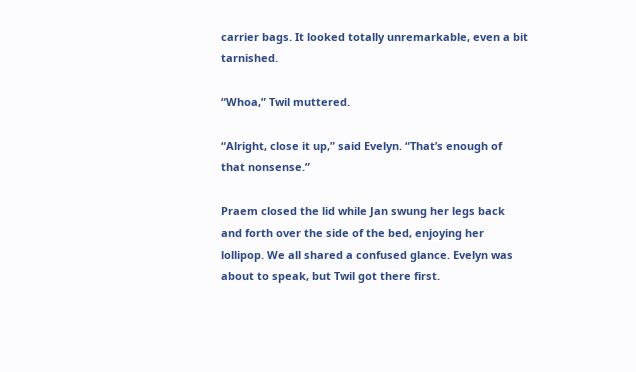carrier bags. It looked totally unremarkable, even a bit tarnished.

“Whoa,” Twil muttered.

“Alright, close it up,” said Evelyn. “That’s enough of that nonsense.”

Praem closed the lid while Jan swung her legs back and forth over the side of the bed, enjoying her lollipop. We all shared a confused glance. Evelyn was about to speak, but Twil got there first.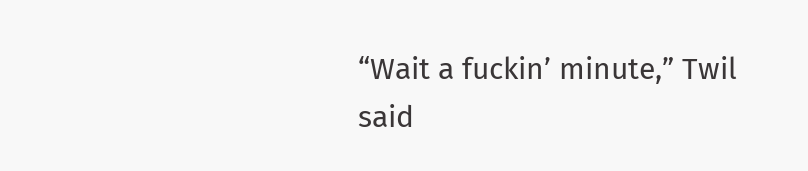“Wait a fuckin’ minute,” Twil said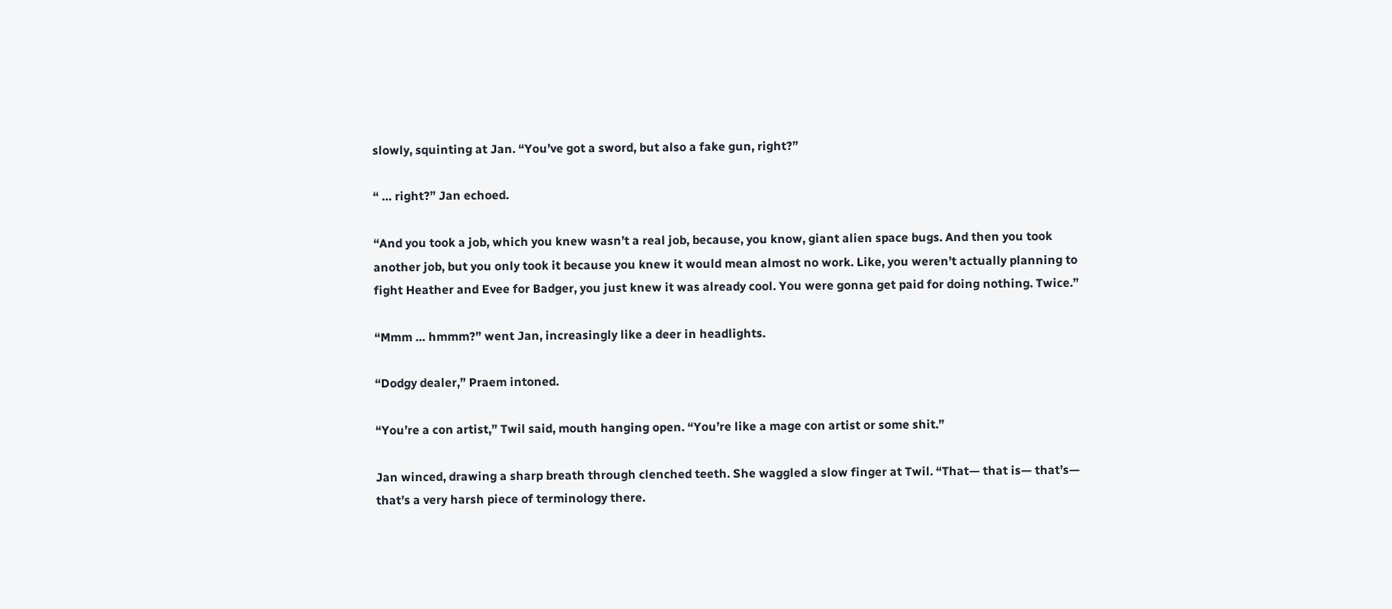slowly, squinting at Jan. “You’ve got a sword, but also a fake gun, right?”

“ … right?” Jan echoed.

“And you took a job, which you knew wasn’t a real job, because, you know, giant alien space bugs. And then you took another job, but you only took it because you knew it would mean almost no work. Like, you weren’t actually planning to fight Heather and Evee for Badger, you just knew it was already cool. You were gonna get paid for doing nothing. Twice.”

“Mmm … hmmm?” went Jan, increasingly like a deer in headlights.

“Dodgy dealer,” Praem intoned.

“You’re a con artist,” Twil said, mouth hanging open. “You’re like a mage con artist or some shit.”

Jan winced, drawing a sharp breath through clenched teeth. She waggled a slow finger at Twil. “That— that is— that’s— that’s a very harsh piece of terminology there.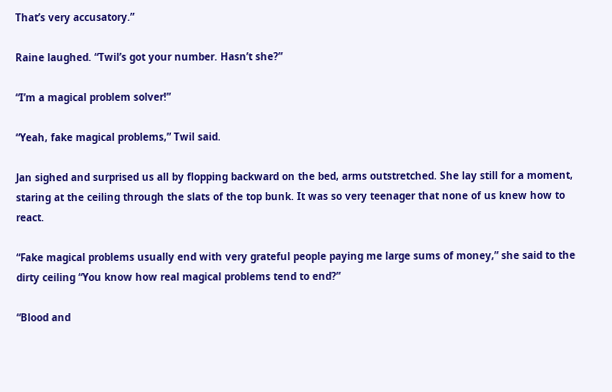That’s very accusatory.”

Raine laughed. “Twil’s got your number. Hasn’t she?”

“I’m a magical problem solver!”

“Yeah, fake magical problems,” Twil said.

Jan sighed and surprised us all by flopping backward on the bed, arms outstretched. She lay still for a moment, staring at the ceiling through the slats of the top bunk. It was so very teenager that none of us knew how to react.

“Fake magical problems usually end with very grateful people paying me large sums of money,” she said to the dirty ceiling “You know how real magical problems tend to end?”

“Blood and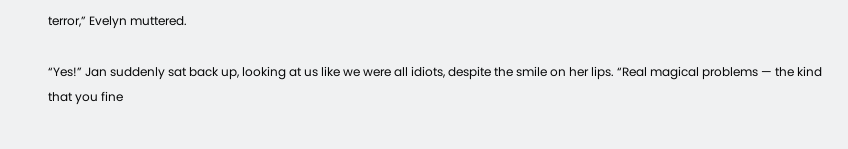terror,” Evelyn muttered.

“Yes!” Jan suddenly sat back up, looking at us like we were all idiots, despite the smile on her lips. “Real magical problems — the kind that you fine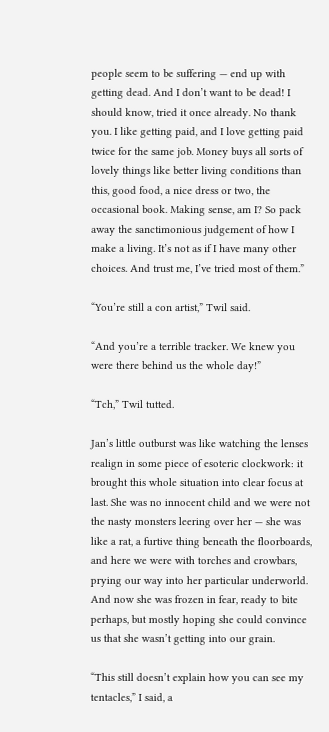people seem to be suffering — end up with getting dead. And I don’t want to be dead! I should know, tried it once already. No thank you. I like getting paid, and I love getting paid twice for the same job. Money buys all sorts of lovely things like better living conditions than this, good food, a nice dress or two, the occasional book. Making sense, am I? So pack away the sanctimonious judgement of how I make a living. It’s not as if I have many other choices. And trust me, I’ve tried most of them.”

“You’re still a con artist,” Twil said.

“And you’re a terrible tracker. We knew you were there behind us the whole day!”

“Tch,” Twil tutted.

Jan’s little outburst was like watching the lenses realign in some piece of esoteric clockwork: it brought this whole situation into clear focus at last. She was no innocent child and we were not the nasty monsters leering over her — she was like a rat, a furtive thing beneath the floorboards, and here we were with torches and crowbars, prying our way into her particular underworld. And now she was frozen in fear, ready to bite perhaps, but mostly hoping she could convince us that she wasn’t getting into our grain.

“This still doesn’t explain how you can see my tentacles,” I said, a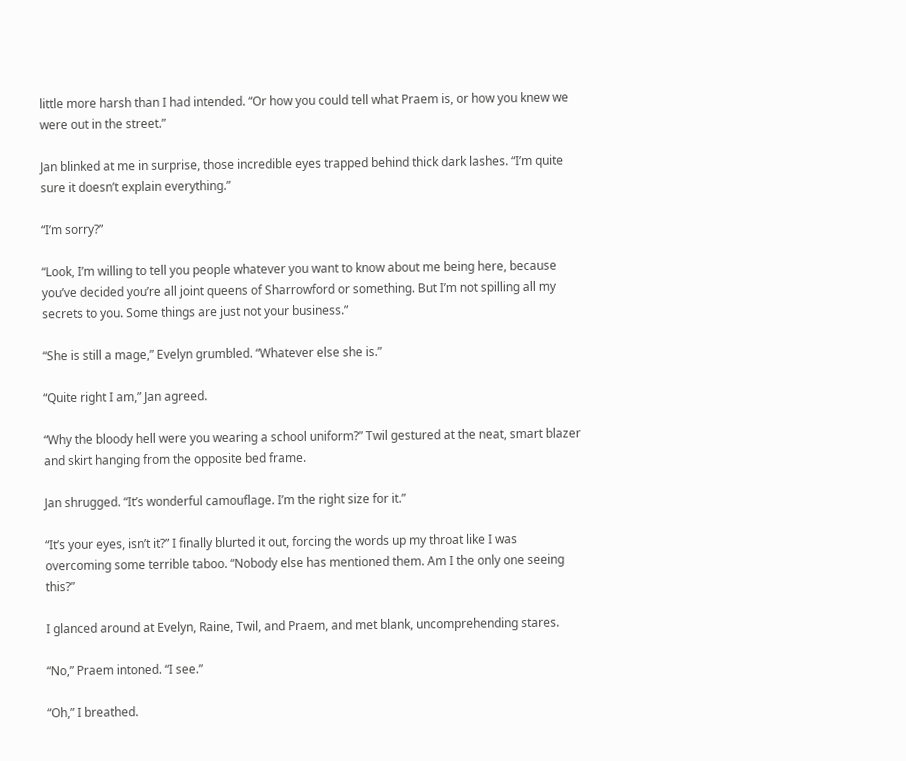little more harsh than I had intended. “Or how you could tell what Praem is, or how you knew we were out in the street.”

Jan blinked at me in surprise, those incredible eyes trapped behind thick dark lashes. “I’m quite sure it doesn’t explain everything.”

“I’m sorry?”

“Look, I’m willing to tell you people whatever you want to know about me being here, because you’ve decided you’re all joint queens of Sharrowford or something. But I’m not spilling all my secrets to you. Some things are just not your business.”

“She is still a mage,” Evelyn grumbled. “Whatever else she is.”

“Quite right I am,” Jan agreed.

“Why the bloody hell were you wearing a school uniform?” Twil gestured at the neat, smart blazer and skirt hanging from the opposite bed frame.

Jan shrugged. “It’s wonderful camouflage. I’m the right size for it.”

“It’s your eyes, isn’t it?” I finally blurted it out, forcing the words up my throat like I was overcoming some terrible taboo. “Nobody else has mentioned them. Am I the only one seeing this?”

I glanced around at Evelyn, Raine, Twil, and Praem, and met blank, uncomprehending stares.

“No,” Praem intoned. “I see.”

“Oh,” I breathed.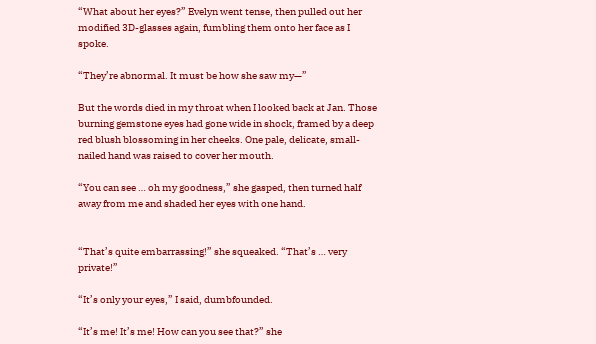“What about her eyes?” Evelyn went tense, then pulled out her modified 3D-glasses again, fumbling them onto her face as I spoke.

“They’re abnormal. It must be how she saw my—”

But the words died in my throat when I looked back at Jan. Those burning gemstone eyes had gone wide in shock, framed by a deep red blush blossoming in her cheeks. One pale, delicate, small-nailed hand was raised to cover her mouth.

“You can see … oh my goodness,” she gasped, then turned half away from me and shaded her eyes with one hand.


“That’s quite embarrassing!” she squeaked. “That’s … very private!”

“It’s only your eyes,” I said, dumbfounded.

“It’s me! It’s me! How can you see that?” she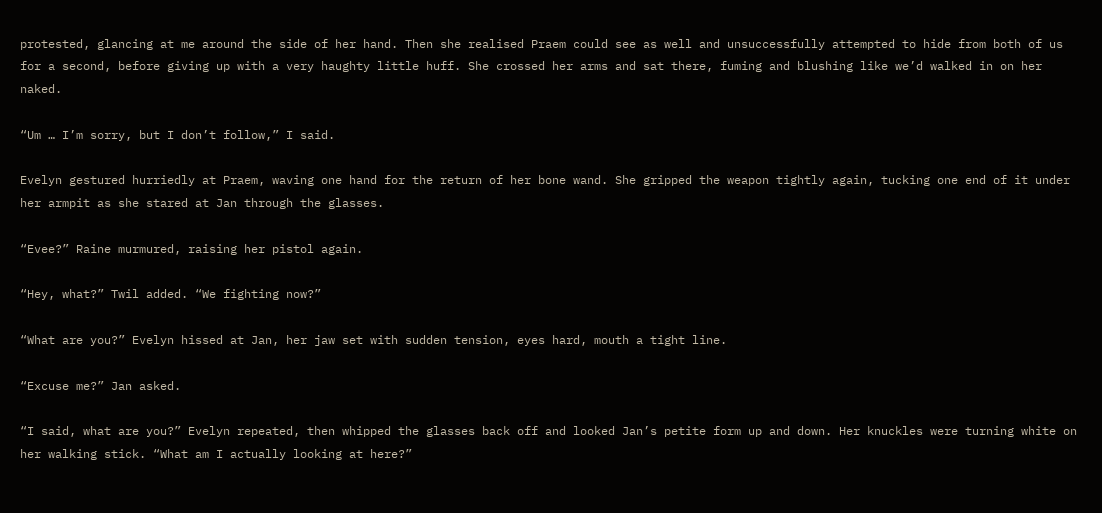protested, glancing at me around the side of her hand. Then she realised Praem could see as well and unsuccessfully attempted to hide from both of us for a second, before giving up with a very haughty little huff. She crossed her arms and sat there, fuming and blushing like we’d walked in on her naked.

“Um … I’m sorry, but I don’t follow,” I said.

Evelyn gestured hurriedly at Praem, waving one hand for the return of her bone wand. She gripped the weapon tightly again, tucking one end of it under her armpit as she stared at Jan through the glasses.

“Evee?” Raine murmured, raising her pistol again.

“Hey, what?” Twil added. “We fighting now?”

“What are you?” Evelyn hissed at Jan, her jaw set with sudden tension, eyes hard, mouth a tight line.

“Excuse me?” Jan asked.

“I said, what are you?” Evelyn repeated, then whipped the glasses back off and looked Jan’s petite form up and down. Her knuckles were turning white on her walking stick. “What am I actually looking at here?”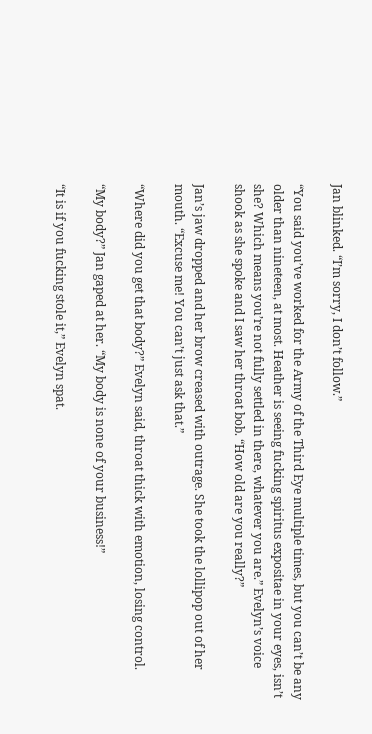Jan blinked. “I’m sorry, I don’t follow.”

“You said you’ve worked for the Army of the Third Eye multiple times, but you can’t be any older than nineteen, at most. Heather is seeing fucking spiritus expositae in your eyes, isn’t she? Which means you’re not fully settled in there, whatever you are.” Evelyn’s voice shook as she spoke and I saw her throat bob. “How old are you really?”

Jan’s jaw dropped and her brow creased with outrage. She took the lollipop out of her mouth. “Excuse me! You can’t just ask that.”

“Where did you get that body?” Evelyn said, throat thick with emotion, losing control.

“My body?” Jan gaped at her. “My body is none of your business!”

“It is if you fucking stole it,” Evelyn spat.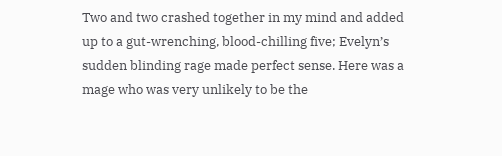Two and two crashed together in my mind and added up to a gut-wrenching, blood-chilling five; Evelyn’s sudden blinding rage made perfect sense. Here was a mage who was very unlikely to be the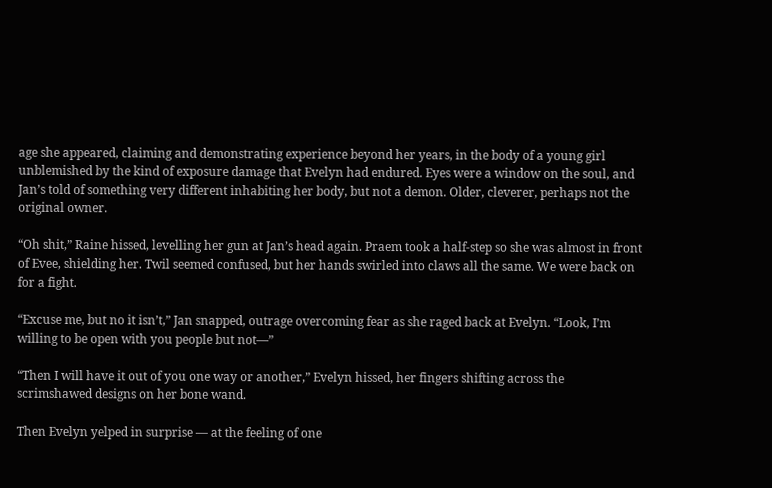age she appeared, claiming and demonstrating experience beyond her years, in the body of a young girl unblemished by the kind of exposure damage that Evelyn had endured. Eyes were a window on the soul, and Jan’s told of something very different inhabiting her body, but not a demon. Older, cleverer, perhaps not the original owner.

“Oh shit,” Raine hissed, levelling her gun at Jan’s head again. Praem took a half-step so she was almost in front of Evee, shielding her. Twil seemed confused, but her hands swirled into claws all the same. We were back on for a fight.

“Excuse me, but no it isn’t,” Jan snapped, outrage overcoming fear as she raged back at Evelyn. “Look, I’m willing to be open with you people but not—”

“Then I will have it out of you one way or another,” Evelyn hissed, her fingers shifting across the scrimshawed designs on her bone wand.

Then Evelyn yelped in surprise — at the feeling of one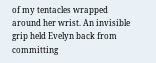of my tentacles wrapped around her wrist. An invisible grip held Evelyn back from committing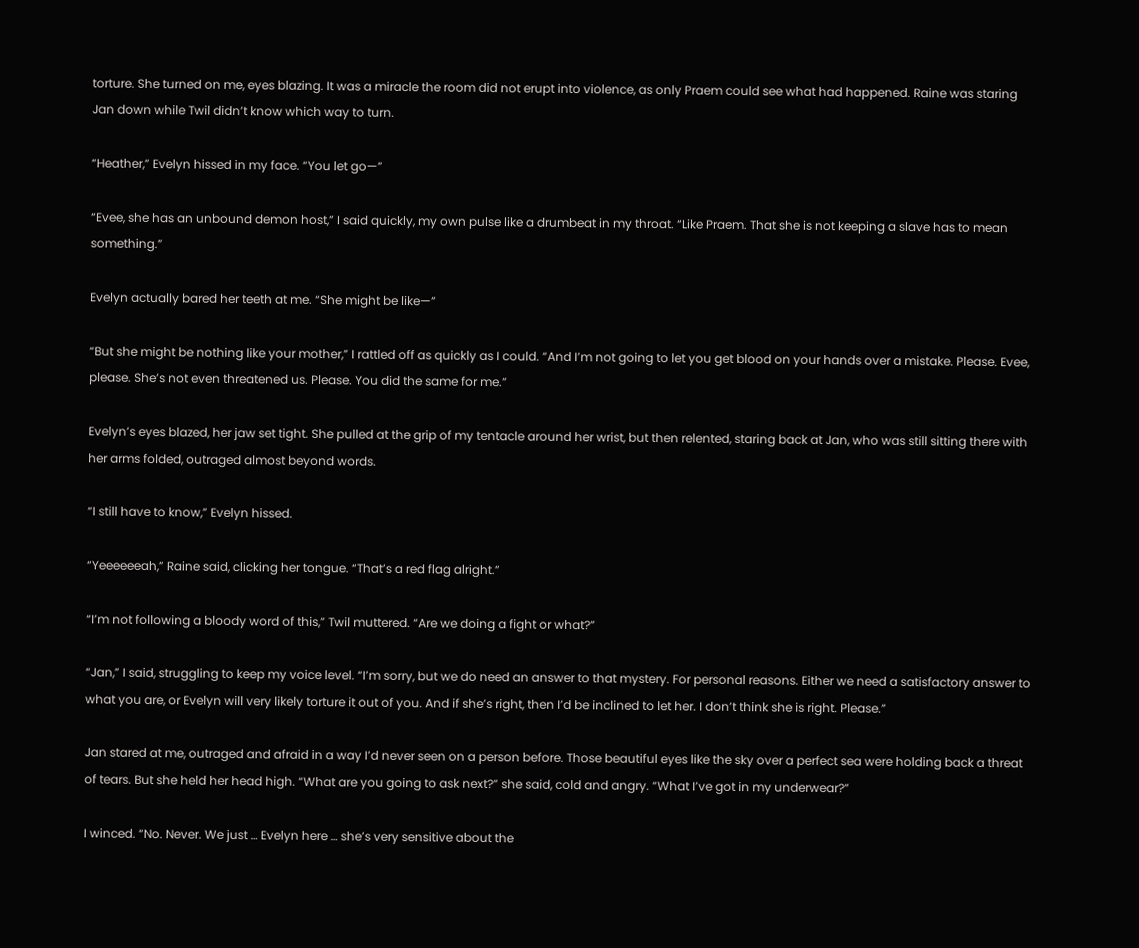torture. She turned on me, eyes blazing. It was a miracle the room did not erupt into violence, as only Praem could see what had happened. Raine was staring Jan down while Twil didn’t know which way to turn.

“Heather,” Evelyn hissed in my face. “You let go—”

“Evee, she has an unbound demon host,” I said quickly, my own pulse like a drumbeat in my throat. “Like Praem. That she is not keeping a slave has to mean something.”

Evelyn actually bared her teeth at me. “She might be like—”

“But she might be nothing like your mother,” I rattled off as quickly as I could. “And I’m not going to let you get blood on your hands over a mistake. Please. Evee, please. She’s not even threatened us. Please. You did the same for me.”

Evelyn’s eyes blazed, her jaw set tight. She pulled at the grip of my tentacle around her wrist, but then relented, staring back at Jan, who was still sitting there with her arms folded, outraged almost beyond words.

“I still have to know,” Evelyn hissed.

“Yeeeeeeah,” Raine said, clicking her tongue. “That’s a red flag alright.”

“I’m not following a bloody word of this,” Twil muttered. “Are we doing a fight or what?”

“Jan,” I said, struggling to keep my voice level. “I’m sorry, but we do need an answer to that mystery. For personal reasons. Either we need a satisfactory answer to what you are, or Evelyn will very likely torture it out of you. And if she’s right, then I’d be inclined to let her. I don’t think she is right. Please.”

Jan stared at me, outraged and afraid in a way I’d never seen on a person before. Those beautiful eyes like the sky over a perfect sea were holding back a threat of tears. But she held her head high. “What are you going to ask next?” she said, cold and angry. “What I’ve got in my underwear?”

I winced. “No. Never. We just … Evelyn here … she’s very sensitive about the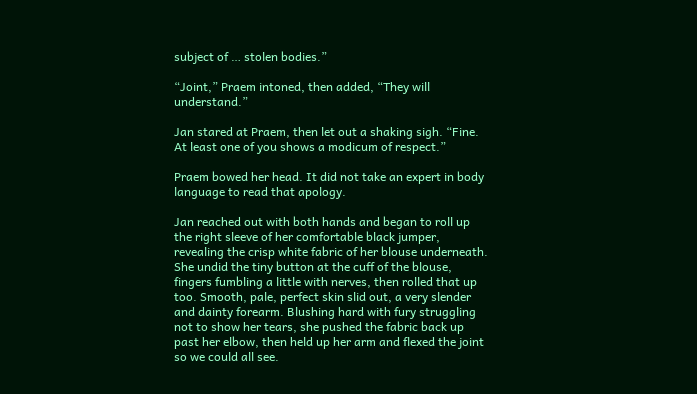subject of … stolen bodies.”

“Joint,” Praem intoned, then added, “They will understand.”

Jan stared at Praem, then let out a shaking sigh. “Fine. At least one of you shows a modicum of respect.”

Praem bowed her head. It did not take an expert in body language to read that apology.

Jan reached out with both hands and began to roll up the right sleeve of her comfortable black jumper, revealing the crisp white fabric of her blouse underneath. She undid the tiny button at the cuff of the blouse, fingers fumbling a little with nerves, then rolled that up too. Smooth, pale, perfect skin slid out, a very slender and dainty forearm. Blushing hard with fury struggling not to show her tears, she pushed the fabric back up past her elbow, then held up her arm and flexed the joint so we could all see.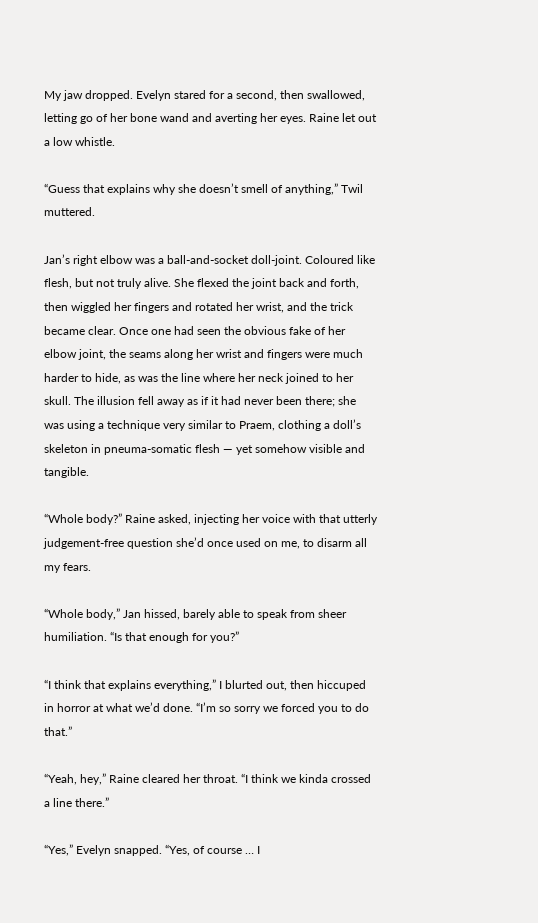My jaw dropped. Evelyn stared for a second, then swallowed, letting go of her bone wand and averting her eyes. Raine let out a low whistle.

“Guess that explains why she doesn’t smell of anything,” Twil muttered.

Jan’s right elbow was a ball-and-socket doll-joint. Coloured like flesh, but not truly alive. She flexed the joint back and forth, then wiggled her fingers and rotated her wrist, and the trick became clear. Once one had seen the obvious fake of her elbow joint, the seams along her wrist and fingers were much harder to hide, as was the line where her neck joined to her skull. The illusion fell away as if it had never been there; she was using a technique very similar to Praem, clothing a doll’s skeleton in pneuma-somatic flesh — yet somehow visible and tangible.

“Whole body?” Raine asked, injecting her voice with that utterly judgement-free question she’d once used on me, to disarm all my fears.

“Whole body,” Jan hissed, barely able to speak from sheer humiliation. “Is that enough for you?”

“I think that explains everything,” I blurted out, then hiccuped in horror at what we’d done. “I’m so sorry we forced you to do that.”

“Yeah, hey,” Raine cleared her throat. “I think we kinda crossed a line there.”

“Yes,” Evelyn snapped. “Yes, of course … I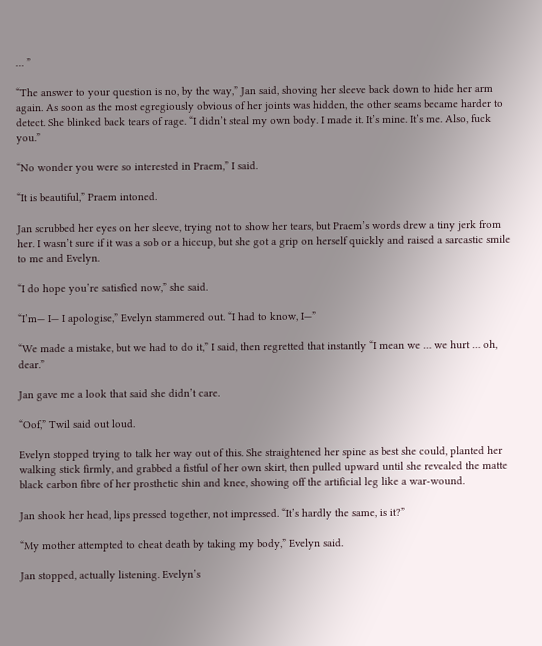… ”

“The answer to your question is no, by the way,” Jan said, shoving her sleeve back down to hide her arm again. As soon as the most egregiously obvious of her joints was hidden, the other seams became harder to detect. She blinked back tears of rage. “I didn’t steal my own body. I made it. It’s mine. It’s me. Also, fuck you.”

“No wonder you were so interested in Praem,” I said.

“It is beautiful,” Praem intoned.

Jan scrubbed her eyes on her sleeve, trying not to show her tears, but Praem’s words drew a tiny jerk from her. I wasn’t sure if it was a sob or a hiccup, but she got a grip on herself quickly and raised a sarcastic smile to me and Evelyn.

“I do hope you’re satisfied now,” she said.

“I’m— I— I apologise,” Evelyn stammered out. “I had to know, I—”

“We made a mistake, but we had to do it,” I said, then regretted that instantly “I mean we … we hurt … oh, dear.”

Jan gave me a look that said she didn’t care.

“Oof,” Twil said out loud.

Evelyn stopped trying to talk her way out of this. She straightened her spine as best she could, planted her walking stick firmly, and grabbed a fistful of her own skirt, then pulled upward until she revealed the matte black carbon fibre of her prosthetic shin and knee, showing off the artificial leg like a war-wound.

Jan shook her head, lips pressed together, not impressed. “It’s hardly the same, is it?”

“My mother attempted to cheat death by taking my body,” Evelyn said.

Jan stopped, actually listening. Evelyn’s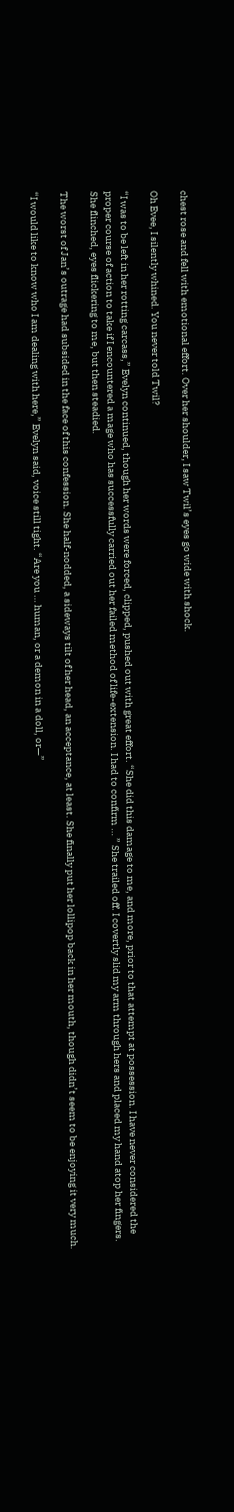chest rose and fell with emotional effort. Over her shoulder, I saw Twil’s eyes go wide with shock.

Oh Evee, I silently whined. You never told Twil?

“I was to be left in her rotting carcass,” Evelyn continued, though her words were forced, clipped, pushed out with great effort. “She did this damage to me, and more, prior to that attempt at possession. I have never considered the proper course of action to take if I encountered a mage who has successfully carried out her failed method of life-extension. I had to confirm … ” She trailed off. I covertly slid my arm through hers and placed my hand atop her fingers. She flinched, eyes flickering to me, but then steadied.

The worst of Jan’s outrage had subsided in the face of this confession. She half-nodded, a sideways tilt of her head, an acceptance, at least. She finally put her lollipop back in her mouth, though didn’t seem to be enjoying it very much.

“I would like to know who I am dealing with here,” Evelyn said, voice still tight. “Are you … human, or a demon in a doll, or—”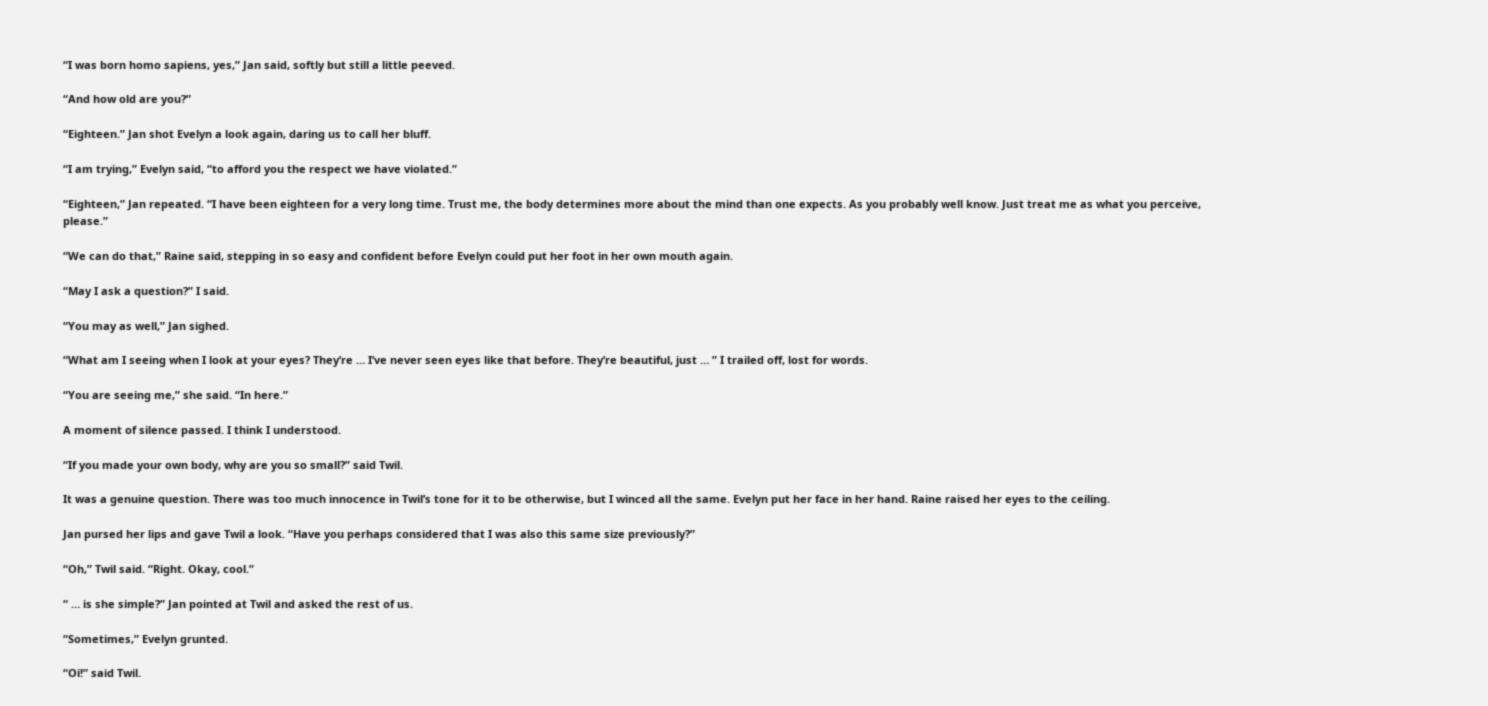“I was born homo sapiens, yes,” Jan said, softly but still a little peeved.

“And how old are you?”

“Eighteen.” Jan shot Evelyn a look again, daring us to call her bluff.

“I am trying,” Evelyn said, “to afford you the respect we have violated.”

“Eighteen,” Jan repeated. “I have been eighteen for a very long time. Trust me, the body determines more about the mind than one expects. As you probably well know. Just treat me as what you perceive, please.”

“We can do that,” Raine said, stepping in so easy and confident before Evelyn could put her foot in her own mouth again.

“May I ask a question?” I said.

“You may as well,” Jan sighed.

“What am I seeing when I look at your eyes? They’re … I’ve never seen eyes like that before. They’re beautiful, just … ” I trailed off, lost for words.

“You are seeing me,” she said. “In here.”

A moment of silence passed. I think I understood.

“If you made your own body, why are you so small?” said Twil.

It was a genuine question. There was too much innocence in Twil’s tone for it to be otherwise, but I winced all the same. Evelyn put her face in her hand. Raine raised her eyes to the ceiling.

Jan pursed her lips and gave Twil a look. “Have you perhaps considered that I was also this same size previously?”

“Oh,” Twil said. “Right. Okay, cool.”

“ … is she simple?” Jan pointed at Twil and asked the rest of us.

“Sometimes,” Evelyn grunted.

“Oi!” said Twil.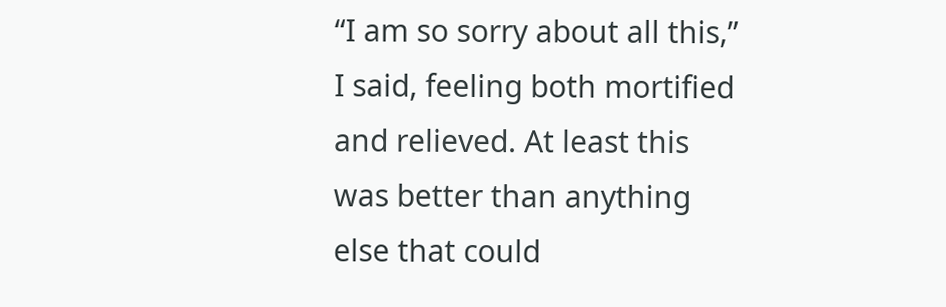“I am so sorry about all this,” I said, feeling both mortified and relieved. At least this was better than anything else that could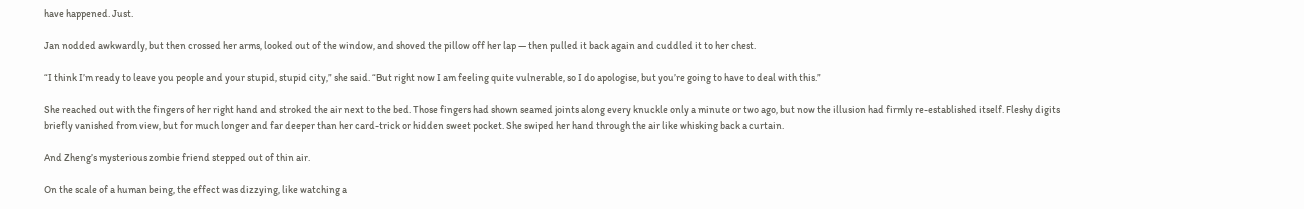have happened. Just.

Jan nodded awkwardly, but then crossed her arms, looked out of the window, and shoved the pillow off her lap — then pulled it back again and cuddled it to her chest.

“I think I’m ready to leave you people and your stupid, stupid city,” she said. “But right now I am feeling quite vulnerable, so I do apologise, but you’re going to have to deal with this.”

She reached out with the fingers of her right hand and stroked the air next to the bed. Those fingers had shown seamed joints along every knuckle only a minute or two ago, but now the illusion had firmly re-established itself. Fleshy digits briefly vanished from view, but for much longer and far deeper than her card-trick or hidden sweet pocket. She swiped her hand through the air like whisking back a curtain.

And Zheng’s mysterious zombie friend stepped out of thin air.

On the scale of a human being, the effect was dizzying, like watching a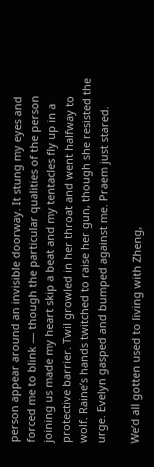person appear around an invisible doorway. It stung my eyes and forced me to blink — though the particular qualities of the person joining us made my heart skip a beat and my tentacles fly up in a protective barrier. Twil growled in her throat and went halfway to wolf. Raine’s hands twitched to raise her gun, though she resisted the urge. Evelyn gasped and bumped against me. Praem just stared.

We’d all gotten used to living with Zheng,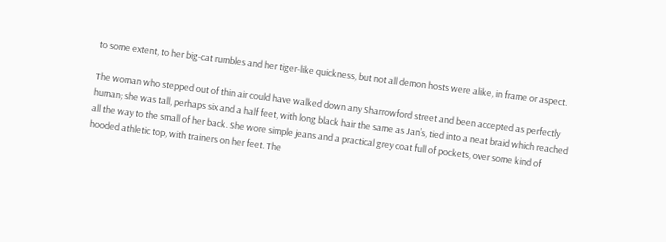to some extent, to her big-cat rumbles and her tiger-like quickness, but not all demon hosts were alike, in frame or aspect.

The woman who stepped out of thin air could have walked down any Sharrowford street and been accepted as perfectly human; she was tall, perhaps six and a half feet, with long black hair the same as Jan’s, tied into a neat braid which reached all the way to the small of her back. She wore simple jeans and a practical grey coat full of pockets, over some kind of hooded athletic top, with trainers on her feet. The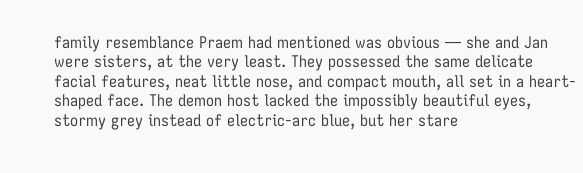family resemblance Praem had mentioned was obvious — she and Jan were sisters, at the very least. They possessed the same delicate facial features, neat little nose, and compact mouth, all set in a heart-shaped face. The demon host lacked the impossibly beautiful eyes, stormy grey instead of electric-arc blue, but her stare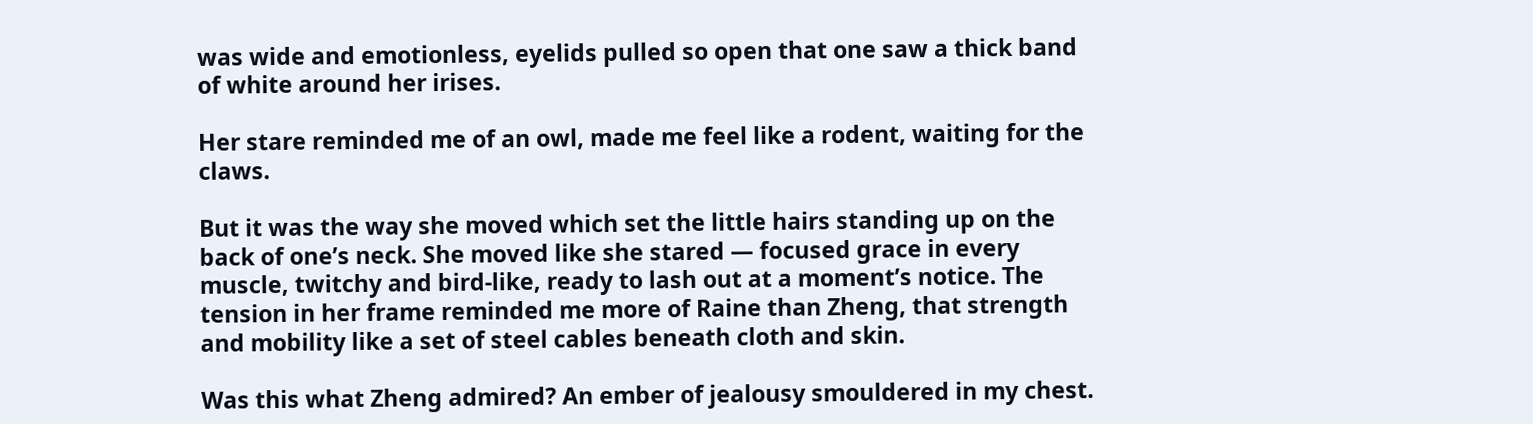was wide and emotionless, eyelids pulled so open that one saw a thick band of white around her irises.

Her stare reminded me of an owl, made me feel like a rodent, waiting for the claws.

But it was the way she moved which set the little hairs standing up on the back of one’s neck. She moved like she stared — focused grace in every muscle, twitchy and bird-like, ready to lash out at a moment’s notice. The tension in her frame reminded me more of Raine than Zheng, that strength and mobility like a set of steel cables beneath cloth and skin.

Was this what Zheng admired? An ember of jealousy smouldered in my chest.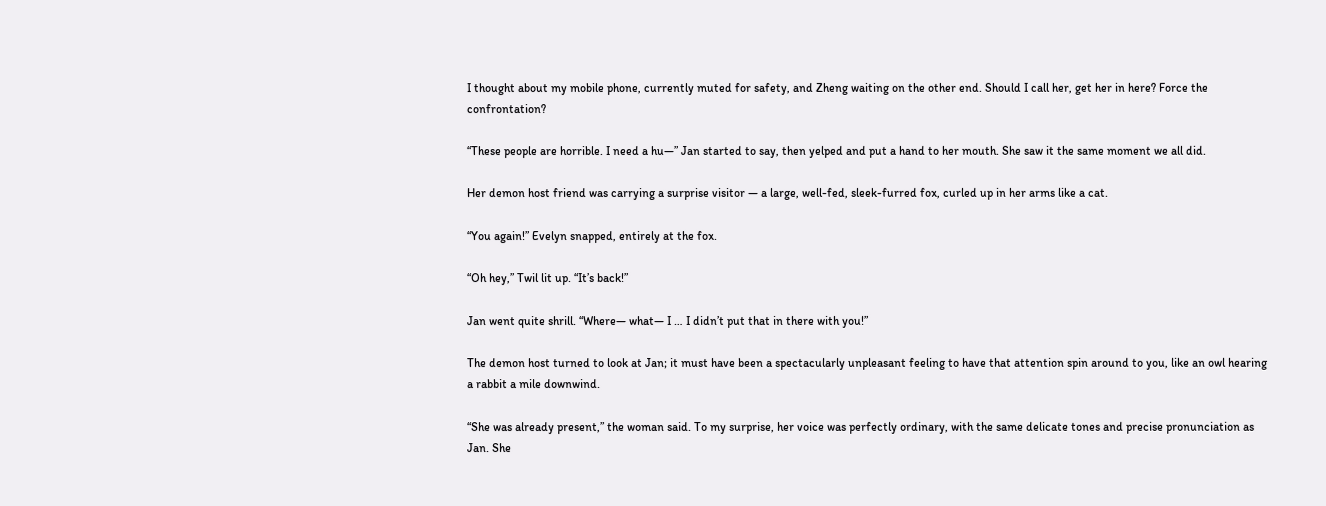I thought about my mobile phone, currently muted for safety, and Zheng waiting on the other end. Should I call her, get her in here? Force the confrontation?

“These people are horrible. I need a hu—” Jan started to say, then yelped and put a hand to her mouth. She saw it the same moment we all did.

Her demon host friend was carrying a surprise visitor — a large, well-fed, sleek-furred fox, curled up in her arms like a cat.

“You again!” Evelyn snapped, entirely at the fox.

“Oh hey,” Twil lit up. “It’s back!”

Jan went quite shrill. “Where— what— I … I didn’t put that in there with you!”

The demon host turned to look at Jan; it must have been a spectacularly unpleasant feeling to have that attention spin around to you, like an owl hearing a rabbit a mile downwind.

“She was already present,” the woman said. To my surprise, her voice was perfectly ordinary, with the same delicate tones and precise pronunciation as Jan. She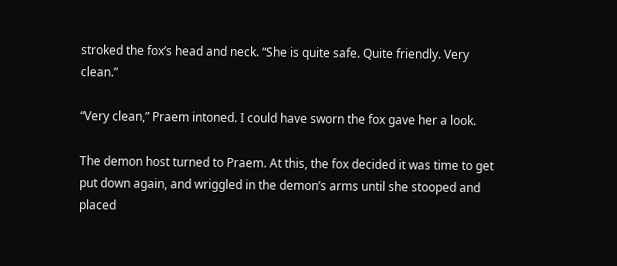stroked the fox’s head and neck. “She is quite safe. Quite friendly. Very clean.”

“Very clean,” Praem intoned. I could have sworn the fox gave her a look.

The demon host turned to Praem. At this, the fox decided it was time to get put down again, and wriggled in the demon’s arms until she stooped and placed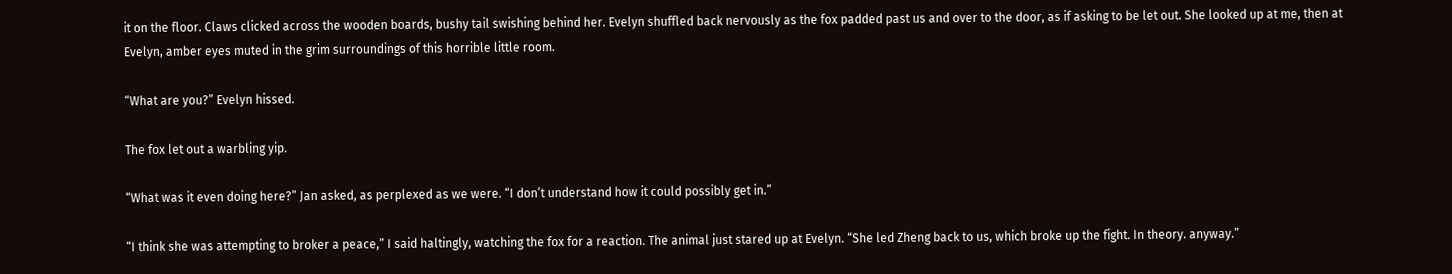it on the floor. Claws clicked across the wooden boards, bushy tail swishing behind her. Evelyn shuffled back nervously as the fox padded past us and over to the door, as if asking to be let out. She looked up at me, then at Evelyn, amber eyes muted in the grim surroundings of this horrible little room.

“What are you?” Evelyn hissed.

The fox let out a warbling yip.

“What was it even doing here?” Jan asked, as perplexed as we were. “I don’t understand how it could possibly get in.”

“I think she was attempting to broker a peace,” I said haltingly, watching the fox for a reaction. The animal just stared up at Evelyn. “She led Zheng back to us, which broke up the fight. In theory. anyway.”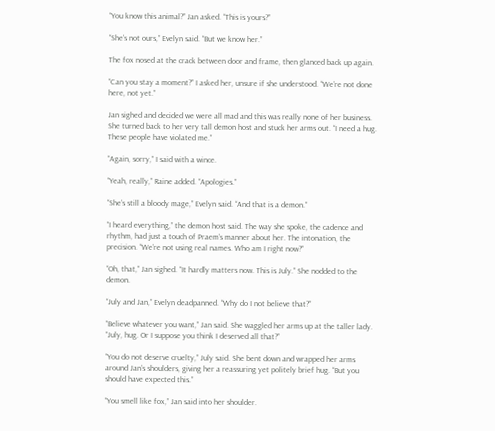“You know this animal?” Jan asked. “This is yours?”

“She’s not ours,” Evelyn said. “But we know her.”

The fox nosed at the crack between door and frame, then glanced back up again.

“Can you stay a moment?” I asked her, unsure if she understood. “We’re not done here, not yet.”

Jan sighed and decided we were all mad and this was really none of her business. She turned back to her very tall demon host and stuck her arms out. “I need a hug. These people have violated me.”

“Again, sorry,” I said with a wince.

“Yeah, really,” Raine added. “Apologies.”

“She’s still a bloody mage,” Evelyn said. “And that is a demon.”

“I heard everything,” the demon host said. The way she spoke, the cadence and rhythm, had just a touch of Praem’s manner about her. The intonation, the precision. “We’re not using real names. Who am I right now?”

“Oh, that,” Jan sighed. “It hardly matters now. This is July.” She nodded to the demon.

“July and Jan,” Evelyn deadpanned. “Why do I not believe that?”

“Believe whatever you want,” Jan said. She waggled her arms up at the taller lady. “July, hug. Or I suppose you think I deserved all that?”

“You do not deserve cruelty,” July said. She bent down and wrapped her arms around Jan’s shoulders, giving her a reassuring yet politely brief hug. “But you should have expected this.”

“You smell like fox,” Jan said into her shoulder.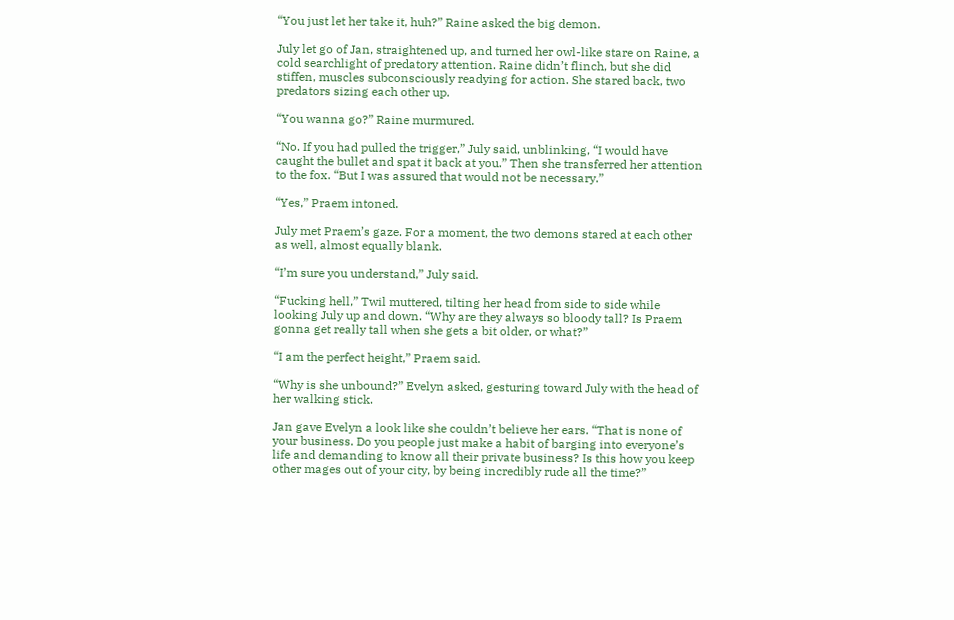“You just let her take it, huh?” Raine asked the big demon.

July let go of Jan, straightened up, and turned her owl-like stare on Raine, a cold searchlight of predatory attention. Raine didn’t flinch, but she did stiffen, muscles subconsciously readying for action. She stared back, two predators sizing each other up.

“You wanna go?” Raine murmured.

“No. If you had pulled the trigger,” July said, unblinking, “I would have caught the bullet and spat it back at you.” Then she transferred her attention to the fox. “But I was assured that would not be necessary.”

“Yes,” Praem intoned.

July met Praem’s gaze. For a moment, the two demons stared at each other as well, almost equally blank.

“I’m sure you understand,” July said.

“Fucking hell,” Twil muttered, tilting her head from side to side while looking July up and down. “Why are they always so bloody tall? Is Praem gonna get really tall when she gets a bit older, or what?”

“I am the perfect height,” Praem said.

“Why is she unbound?” Evelyn asked, gesturing toward July with the head of her walking stick.

Jan gave Evelyn a look like she couldn’t believe her ears. “That is none of your business. Do you people just make a habit of barging into everyone’s life and demanding to know all their private business? Is this how you keep other mages out of your city, by being incredibly rude all the time?”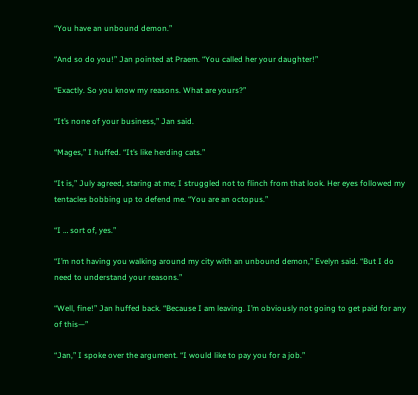“You have an unbound demon.”

“And so do you!” Jan pointed at Praem. “You called her your daughter!”

“Exactly. So you know my reasons. What are yours?”

“It’s none of your business,” Jan said.

“Mages,” I huffed. “It’s like herding cats.”

“It is,” July agreed, staring at me; I struggled not to flinch from that look. Her eyes followed my tentacles bobbing up to defend me. “You are an octopus.”

“I … sort of, yes.”

“I’m not having you walking around my city with an unbound demon,” Evelyn said. “But I do need to understand your reasons.”

“Well, fine!” Jan huffed back. “Because I am leaving. I’m obviously not going to get paid for any of this—”

“Jan,” I spoke over the argument. “I would like to pay you for a job.”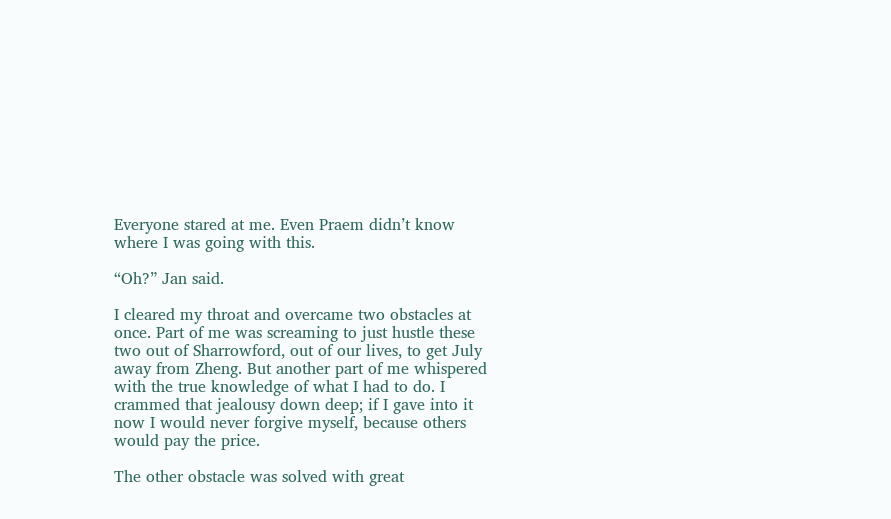Everyone stared at me. Even Praem didn’t know where I was going with this.

“Oh?” Jan said.

I cleared my throat and overcame two obstacles at once. Part of me was screaming to just hustle these two out of Sharrowford, out of our lives, to get July away from Zheng. But another part of me whispered with the true knowledge of what I had to do. I crammed that jealousy down deep; if I gave into it now I would never forgive myself, because others would pay the price.

The other obstacle was solved with great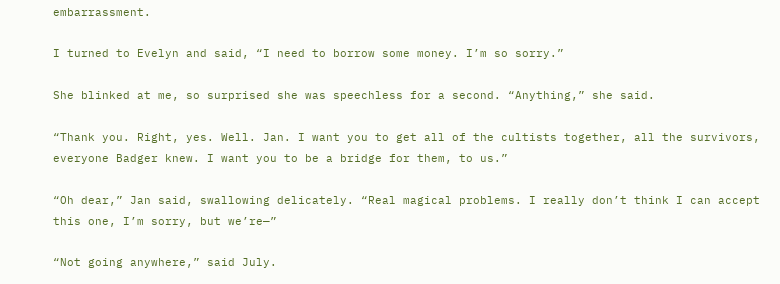embarrassment.

I turned to Evelyn and said, “I need to borrow some money. I’m so sorry.”

She blinked at me, so surprised she was speechless for a second. “Anything,” she said.

“Thank you. Right, yes. Well. Jan. I want you to get all of the cultists together, all the survivors, everyone Badger knew. I want you to be a bridge for them, to us.”

“Oh dear,” Jan said, swallowing delicately. “Real magical problems. I really don’t think I can accept this one, I’m sorry, but we’re—”

“Not going anywhere,” said July.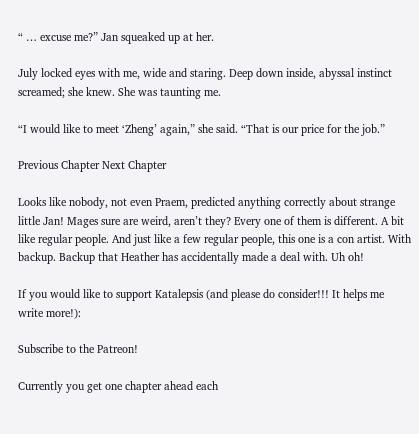“ … excuse me?” Jan squeaked up at her.

July locked eyes with me, wide and staring. Deep down inside, abyssal instinct screamed; she knew. She was taunting me.

“I would like to meet ‘Zheng’ again,” she said. “That is our price for the job.”

Previous Chapter Next Chapter

Looks like nobody, not even Praem, predicted anything correctly about strange little Jan! Mages sure are weird, aren’t they? Every one of them is different. A bit like regular people. And just like a few regular people, this one is a con artist. With backup. Backup that Heather has accidentally made a deal with. Uh oh!

If you would like to support Katalepsis (and please do consider!!! It helps me write more!):

Subscribe to the Patreon!

Currently you get one chapter ahead each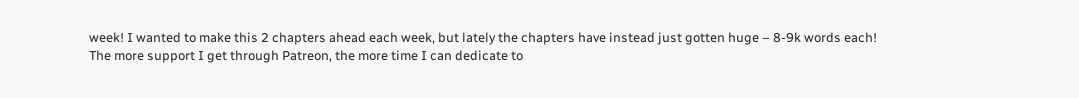week! I wanted to make this 2 chapters ahead each week, but lately the chapters have instead just gotten huge – 8-9k words each! The more support I get through Patreon, the more time I can dedicate to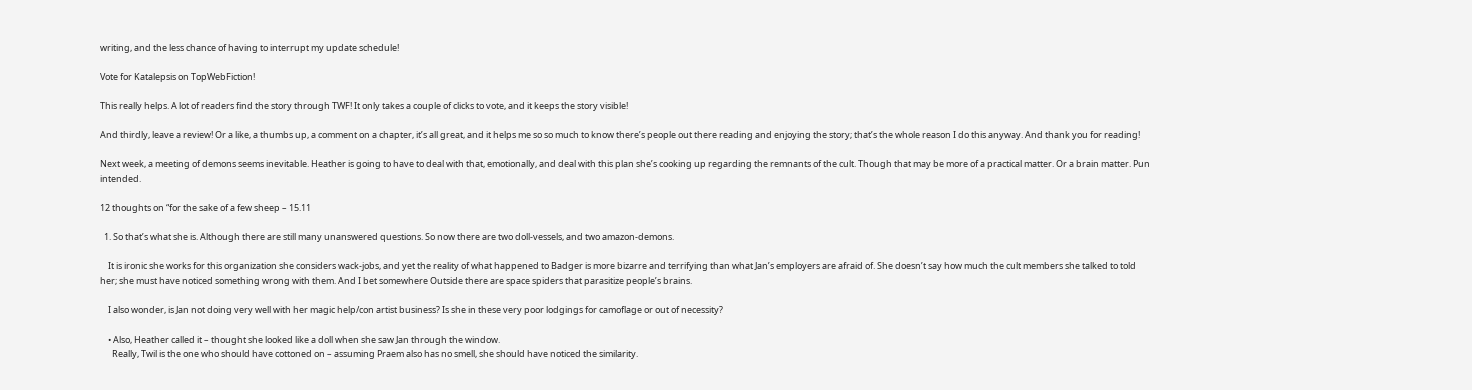writing, and the less chance of having to interrupt my update schedule!

Vote for Katalepsis on TopWebFiction!

This really helps. A lot of readers find the story through TWF! It only takes a couple of clicks to vote, and it keeps the story visible!

And thirdly, leave a review! Or a like, a thumbs up, a comment on a chapter, it’s all great, and it helps me so so much to know there’s people out there reading and enjoying the story; that’s the whole reason I do this anyway. And thank you for reading!

Next week, a meeting of demons seems inevitable. Heather is going to have to deal with that, emotionally, and deal with this plan she’s cooking up regarding the remnants of the cult. Though that may be more of a practical matter. Or a brain matter. Pun intended.

12 thoughts on “for the sake of a few sheep – 15.11

  1. So that’s what she is. Although there are still many unanswered questions. So now there are two doll-vessels, and two amazon-demons.

    It is ironic she works for this organization she considers wack-jobs, and yet the reality of what happened to Badger is more bizarre and terrifying than what Jan’s employers are afraid of. She doesn’t say how much the cult members she talked to told her; she must have noticed something wrong with them. And I bet somewhere Outside there are space spiders that parasitize people’s brains.

    I also wonder, is Jan not doing very well with her magic help/con artist business? Is she in these very poor lodgings for camoflage or out of necessity?

    • Also, Heather called it – thought she looked like a doll when she saw Jan through the window.
      Really, Twil is the one who should have cottoned on – assuming Praem also has no smell, she should have noticed the similarity.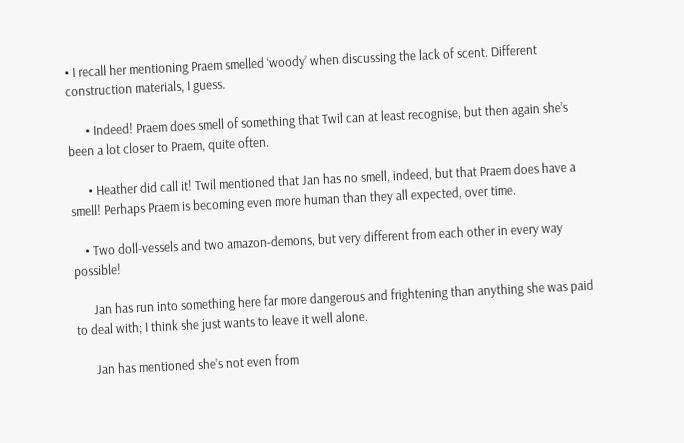• I recall her mentioning Praem smelled ‘woody’ when discussing the lack of scent. Different construction materials, I guess.

      • Indeed! Praem does smell of something that Twil can at least recognise, but then again she’s been a lot closer to Praem, quite often.

      • Heather did call it! Twil mentioned that Jan has no smell, indeed, but that Praem does have a smell! Perhaps Praem is becoming even more human than they all expected, over time.

    • Two doll-vessels and two amazon-demons, but very different from each other in every way possible!

      Jan has run into something here far more dangerous and frightening than anything she was paid to deal with; I think she just wants to leave it well alone.

      Jan has mentioned she’s not even from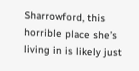Sharrowford, this horrible place she’s living in is likely just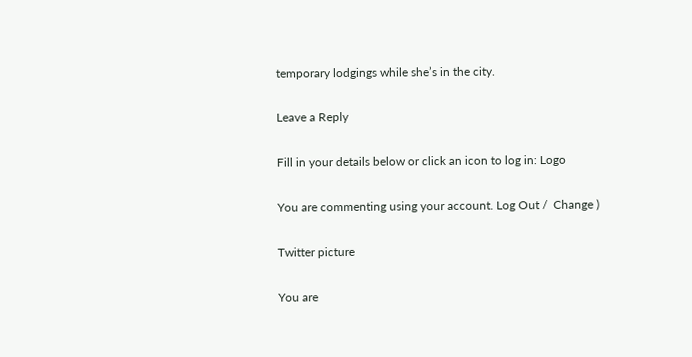temporary lodgings while she’s in the city.

Leave a Reply

Fill in your details below or click an icon to log in: Logo

You are commenting using your account. Log Out /  Change )

Twitter picture

You are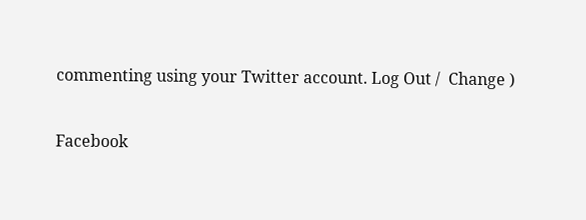commenting using your Twitter account. Log Out /  Change )

Facebook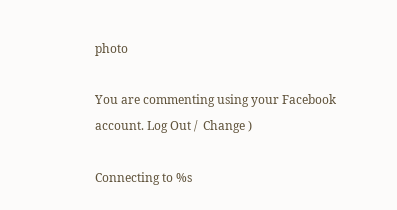photo

You are commenting using your Facebook account. Log Out /  Change )

Connecting to %s